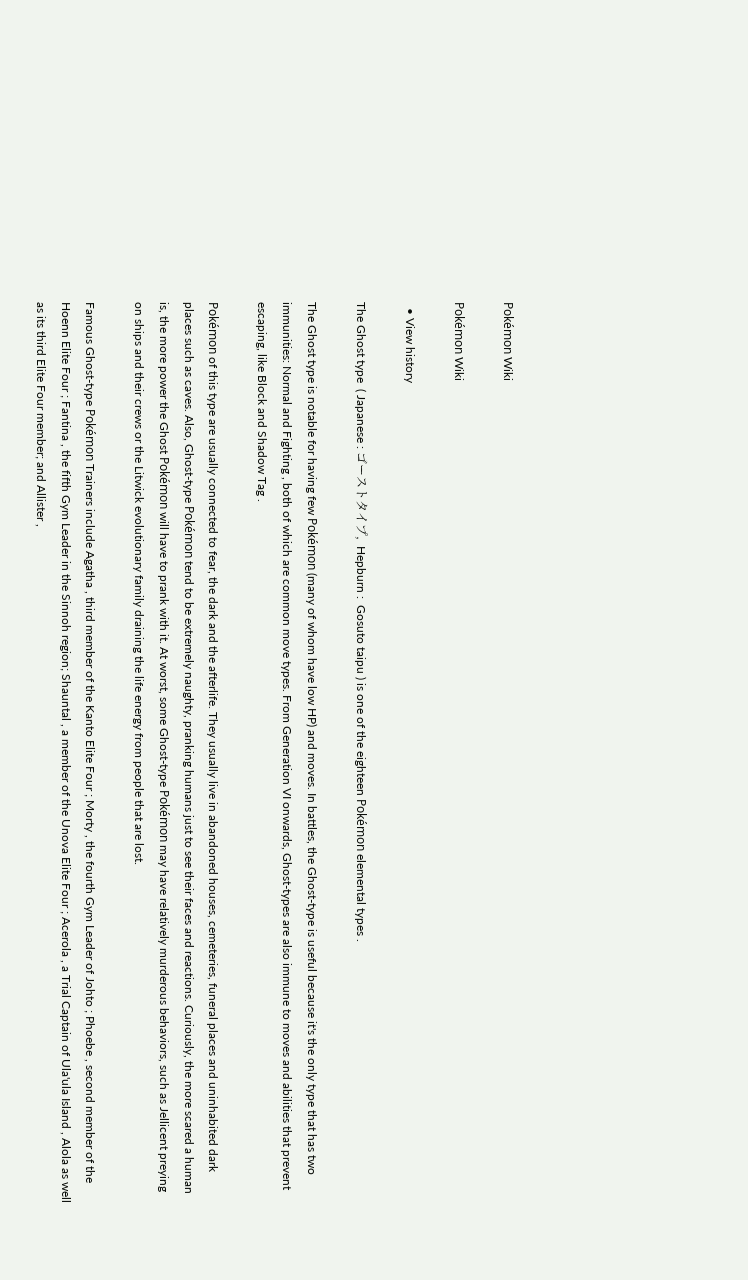Pokémon Wiki

Pokémon Wiki

  • View history

The Ghost type  ( Japanese : ゴーストタイプ,  Hepburn :  Gosuto taipu ) is one of the eighteen Pokémon elemental types .

The Ghost type is notable for having few Pokémon (many of whom have low HP) and moves. In battles, the Ghost-type is useful because it's the only type that has two immunities: Normal and Fighting , both of which are common move types. From Generation VI onwards, Ghost-types are also immune to moves and abilities that prevent escaping, like Block and Shadow Tag .

Pokémon of this type are usually connected to fear, the dark and the afterlife. They usually live in abandoned houses, cemeteries, funeral places and uninhabited dark places such as caves. Also, Ghost-type Pokémon tend to be extremely naughty, pranking humans just to see their faces and reactions. Curiously, the more scared a human is, the more power the Ghost Pokémon will have to prank with it. At worst, some Ghost-type Pokémon may have relatively murderous behaviors, such as Jellicent preying on ships and their crews or the Litwick evolutionary family draining the life energy from people that are lost.

Famous Ghost-type Pokémon Trainers include Agatha , third member of the Kanto Elite Four ; Morty , the fourth Gym Leader of Johto ; Phoebe , second member of the Hoenn Elite Four ; Fantina , the fifth Gym Leader in the Sinnoh region; Shauntal , a member of the Unova Elite Four ; Acerola , a Trial Captain of Ula'ula Island , Alola as well as its third Elite Four member; and Allister ,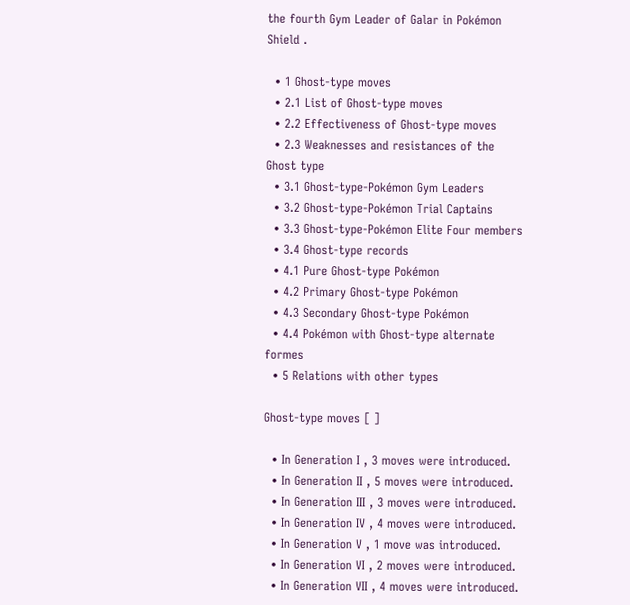the fourth Gym Leader of Galar in Pokémon Shield .

  • 1 Ghost-type moves
  • 2.1 List of Ghost-type moves
  • 2.2 Effectiveness of Ghost-type moves
  • 2.3 Weaknesses and resistances of the Ghost type
  • 3.1 Ghost-type-Pokémon Gym Leaders
  • 3.2 Ghost-type-Pokémon Trial Captains
  • 3.3 Ghost-type-Pokémon Elite Four members
  • 3.4 Ghost-type records
  • 4.1 Pure Ghost-type Pokémon
  • 4.2 Primary Ghost-type Pokémon
  • 4.3 Secondary Ghost-type Pokémon
  • 4.4 Pokémon with Ghost-type alternate formes
  • 5 Relations with other types

Ghost-type moves [ ]

  • In Generation I , 3 moves were introduced.
  • In Generation II , 5 moves were introduced.
  • In Generation III , 3 moves were introduced.
  • In Generation IV , 4 moves were introduced.
  • In Generation V , 1 move was introduced.
  • In Generation VI , 2 moves were introduced.
  • In Generation VII , 4 moves were introduced.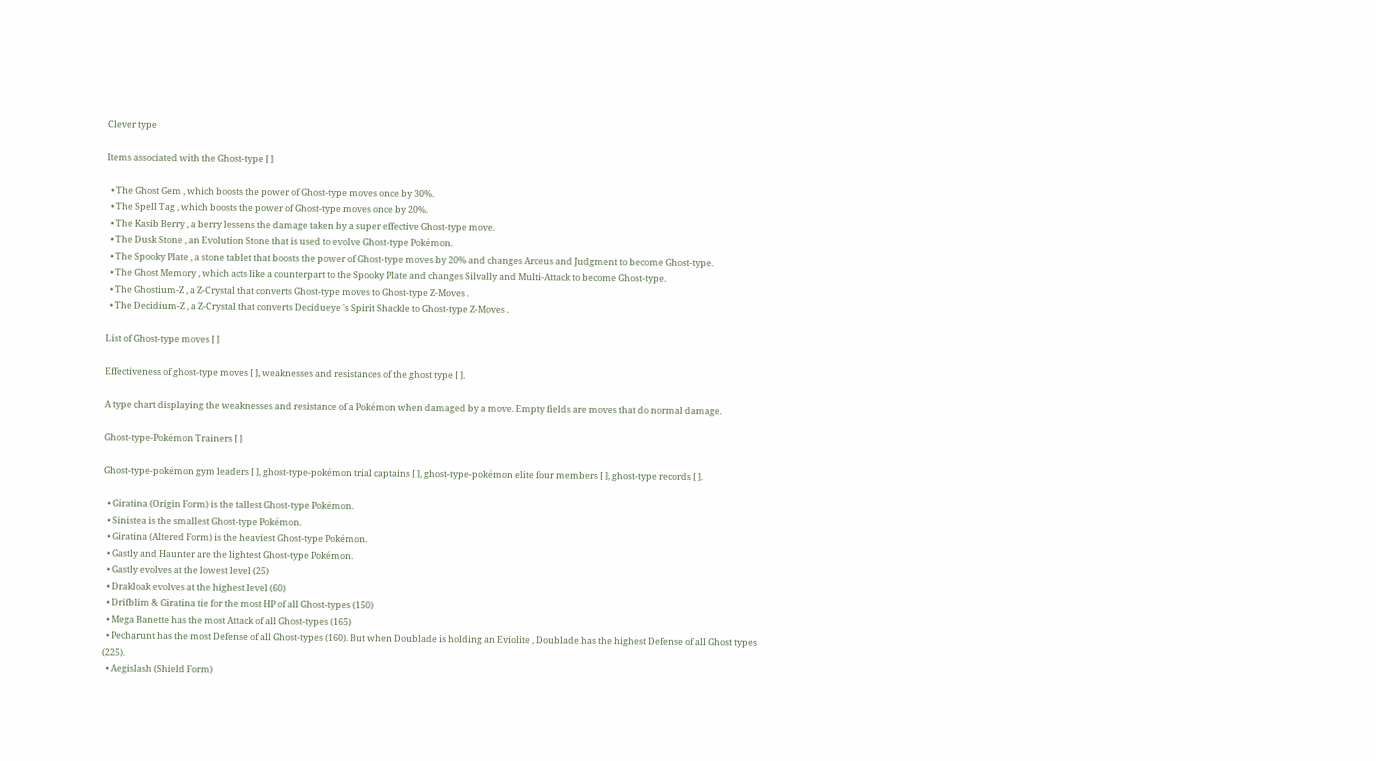Clever type

Items associated with the Ghost-type [ ]

  • The Ghost Gem , which boosts the power of Ghost-type moves once by 30%.
  • The Spell Tag , which boosts the power of Ghost-type moves once by 20%.
  • The Kasib Berry , a berry lessens the damage taken by a super effective Ghost-type move.
  • The Dusk Stone , an Evolution Stone that is used to evolve Ghost-type Pokémon.
  • The Spooky Plate , a stone tablet that boosts the power of Ghost-type moves by 20% and changes Arceus and Judgment to become Ghost-type.
  • The Ghost Memory , which acts like a counterpart to the Spooky Plate and changes Silvally and Multi-Attack to become Ghost-type.
  • The Ghostium-Z , a Z-Crystal that converts Ghost-type moves to Ghost-type Z-Moves .
  • The Decidium-Z , a Z-Crystal that converts Decidueye 's Spirit Shackle to Ghost-type Z-Moves .

List of Ghost-type moves [ ]

Effectiveness of ghost-type moves [ ], weaknesses and resistances of the ghost type [ ].

A type chart displaying the weaknesses and resistance of a Pokémon when damaged by a move. Empty fields are moves that do normal damage.

Ghost-type-Pokémon Trainers [ ]

Ghost-type-pokémon gym leaders [ ], ghost-type-pokémon trial captains [ ], ghost-type-pokémon elite four members [ ], ghost-type records [ ].

  • Giratina (Origin Form) is the tallest Ghost-type Pokémon.
  • Sinistea is the smallest Ghost-type Pokémon.
  • Giratina (Altered Form) is the heaviest Ghost-type Pokémon.
  • Gastly and Haunter are the lightest Ghost-type Pokémon.
  • Gastly evolves at the lowest level (25)
  • Drakloak evolves at the highest level (60)
  • Drifblim & Giratina tie for the most HP of all Ghost-types (150)
  • Mega Banette has the most Attack of all Ghost-types (165)
  • Pecharunt has the most Defense of all Ghost-types (160). But when Doublade is holding an Eviolite , Doublade has the highest Defense of all Ghost types (225).
  • Aegislash (Shield Form)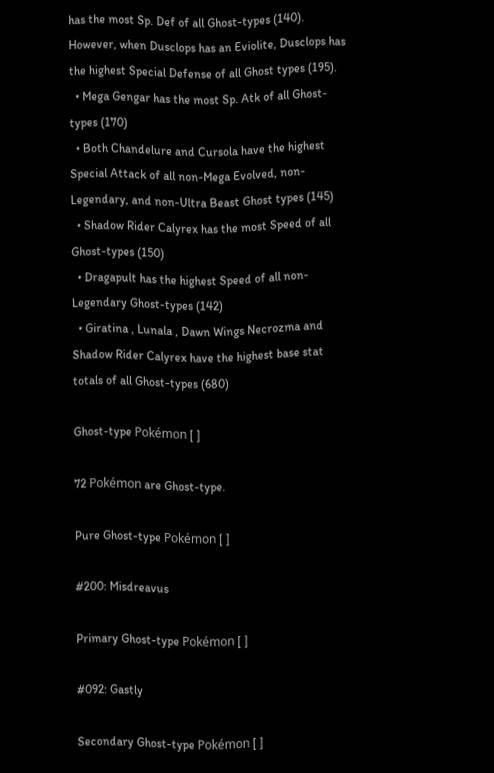has the most Sp. Def of all Ghost-types (140). However, when Dusclops has an Eviolite, Dusclops has the highest Special Defense of all Ghost types (195).
  • Mega Gengar has the most Sp. Atk of all Ghost-types (170)
  • Both Chandelure and Cursola have the highest Special Attack of all non-Mega Evolved, non-Legendary, and non-Ultra Beast Ghost types (145)
  • Shadow Rider Calyrex has the most Speed of all Ghost-types (150)
  • Dragapult has the highest Speed of all non-Legendary Ghost-types (142)
  • Giratina , Lunala , Dawn Wings Necrozma and Shadow Rider Calyrex have the highest base stat totals of all Ghost-types (680)

Ghost-type Pokémon [ ]

72 Pokémon are Ghost-type.

Pure Ghost-type Pokémon [ ]

#200: Misdreavus

Primary Ghost-type Pokémon [ ]

#092: Gastly

Secondary Ghost-type Pokémon [ ]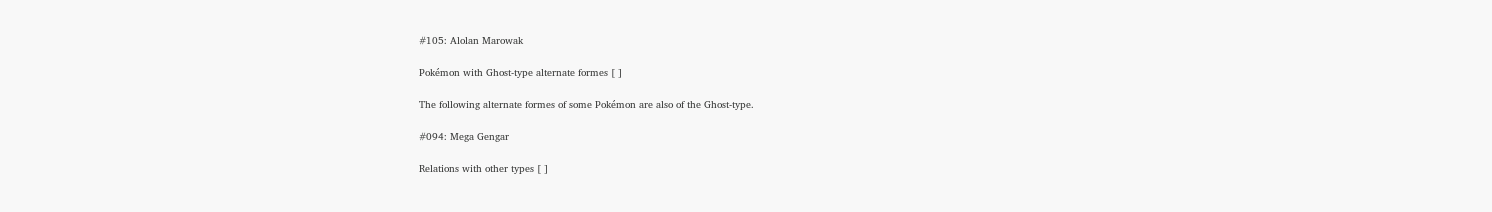#105: Alolan Marowak

Pokémon with Ghost-type alternate formes [ ]

The following alternate formes of some Pokémon are also of the Ghost-type.

#094: Mega Gengar

Relations with other types [ ]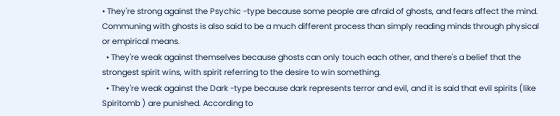• They're strong against the Psychic -type because some people are afraid of ghosts, and fears affect the mind. Communing with ghosts is also said to be a much different process than simply reading minds through physical or empirical means.
  • They're weak against themselves because ghosts can only touch each other, and there's a belief that the strongest spirit wins, with spirit referring to the desire to win something.
  • They're weak against the Dark -type because dark represents terror and evil, and it is said that evil spirits (like Spiritomb ) are punished. According to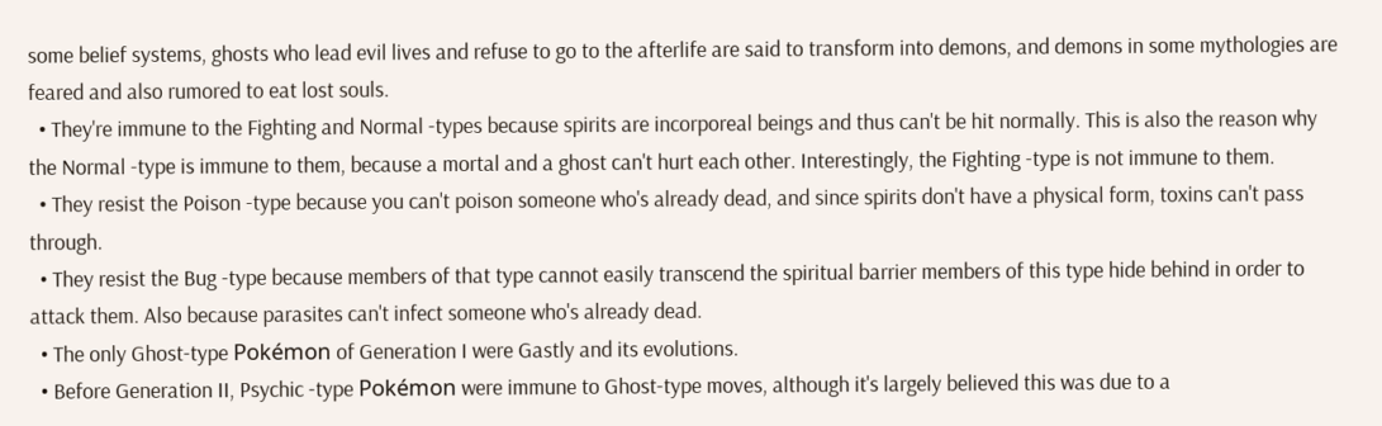some belief systems, ghosts who lead evil lives and refuse to go to the afterlife are said to transform into demons, and demons in some mythologies are feared and also rumored to eat lost souls.
  • They're immune to the Fighting and Normal -types because spirits are incorporeal beings and thus can't be hit normally. This is also the reason why the Normal -type is immune to them, because a mortal and a ghost can't hurt each other. Interestingly, the Fighting -type is not immune to them.
  • They resist the Poison -type because you can't poison someone who's already dead, and since spirits don't have a physical form, toxins can't pass through.
  • They resist the Bug -type because members of that type cannot easily transcend the spiritual barrier members of this type hide behind in order to attack them. Also because parasites can't infect someone who's already dead.
  • The only Ghost-type Pokémon of Generation I were Gastly and its evolutions.
  • Before Generation II, Psychic -type Pokémon were immune to Ghost-type moves, although it's largely believed this was due to a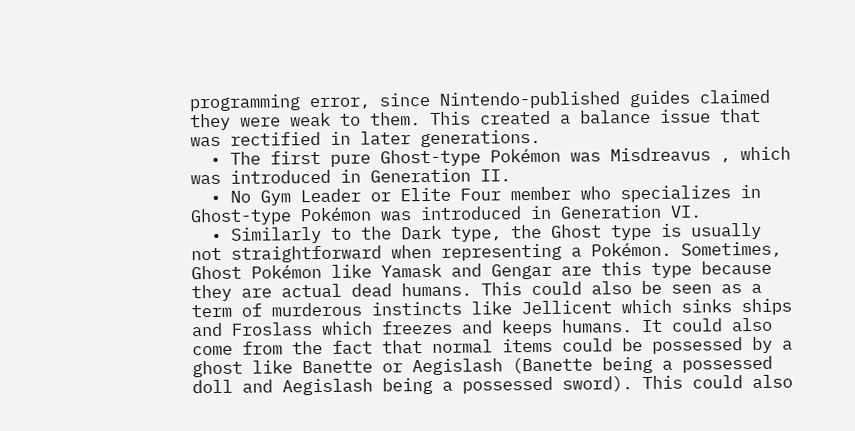programming error, since Nintendo-published guides claimed they were weak to them. This created a balance issue that was rectified in later generations.
  • The first pure Ghost-type Pokémon was Misdreavus , which was introduced in Generation II.
  • No Gym Leader or Elite Four member who specializes in Ghost-type Pokémon was introduced in Generation VI.
  • Similarly to the Dark type, the Ghost type is usually not straightforward when representing a Pokémon. Sometimes, Ghost Pokémon like Yamask and Gengar are this type because they are actual dead humans. This could also be seen as a term of murderous instincts like Jellicent which sinks ships and Froslass which freezes and keeps humans. It could also come from the fact that normal items could be possessed by a ghost like Banette or Aegislash (Banette being a possessed doll and Aegislash being a possessed sword). This could also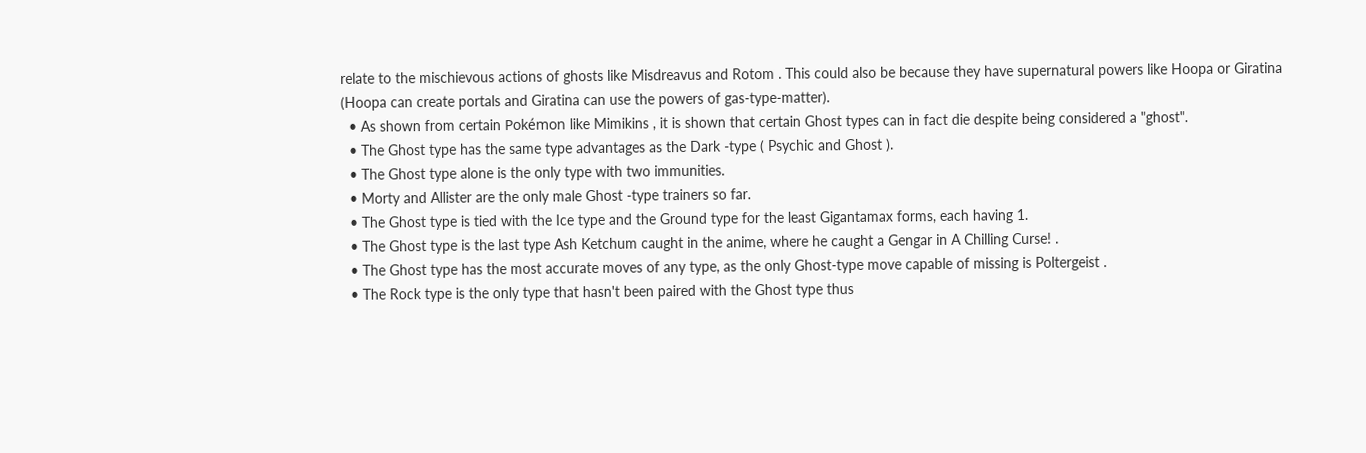relate to the mischievous actions of ghosts like Misdreavus and Rotom . This could also be because they have supernatural powers like Hoopa or Giratina (Hoopa can create portals and Giratina can use the powers of gas-type-matter).
  • As shown from certain Pokémon like Mimikins , it is shown that certain Ghost types can in fact die despite being considered a "ghost".
  • The Ghost type has the same type advantages as the Dark -type ( Psychic and Ghost ).
  • The Ghost type alone is the only type with two immunities.
  • Morty and Allister are the only male Ghost -type trainers so far.
  • The Ghost type is tied with the Ice type and the Ground type for the least Gigantamax forms, each having 1.
  • The Ghost type is the last type Ash Ketchum caught in the anime, where he caught a Gengar in A Chilling Curse! .
  • The Ghost type has the most accurate moves of any type, as the only Ghost-type move capable of missing is Poltergeist .
  • The Rock type is the only type that hasn't been paired with the Ghost type thus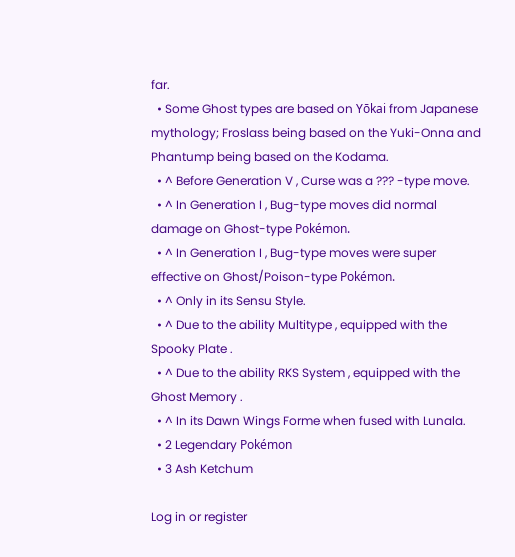far.
  • Some Ghost types are based on Yōkai from Japanese mythology; Froslass being based on the Yuki-Onna and Phantump being based on the Kodama.
  • ^ Before Generation V , Curse was a ??? -type move.
  • ^ In Generation I , Bug-type moves did normal damage on Ghost-type Pokémon.
  • ^ In Generation I , Bug-type moves were super effective on Ghost/Poison-type Pokémon.
  • ^ Only in its Sensu Style.
  • ^ Due to the ability Multitype , equipped with the Spooky Plate .
  • ^ Due to the ability RKS System , equipped with the Ghost Memory .
  • ^ In its Dawn Wings Forme when fused with Lunala.
  • 2 Legendary Pokémon
  • 3 Ash Ketchum

Log in or register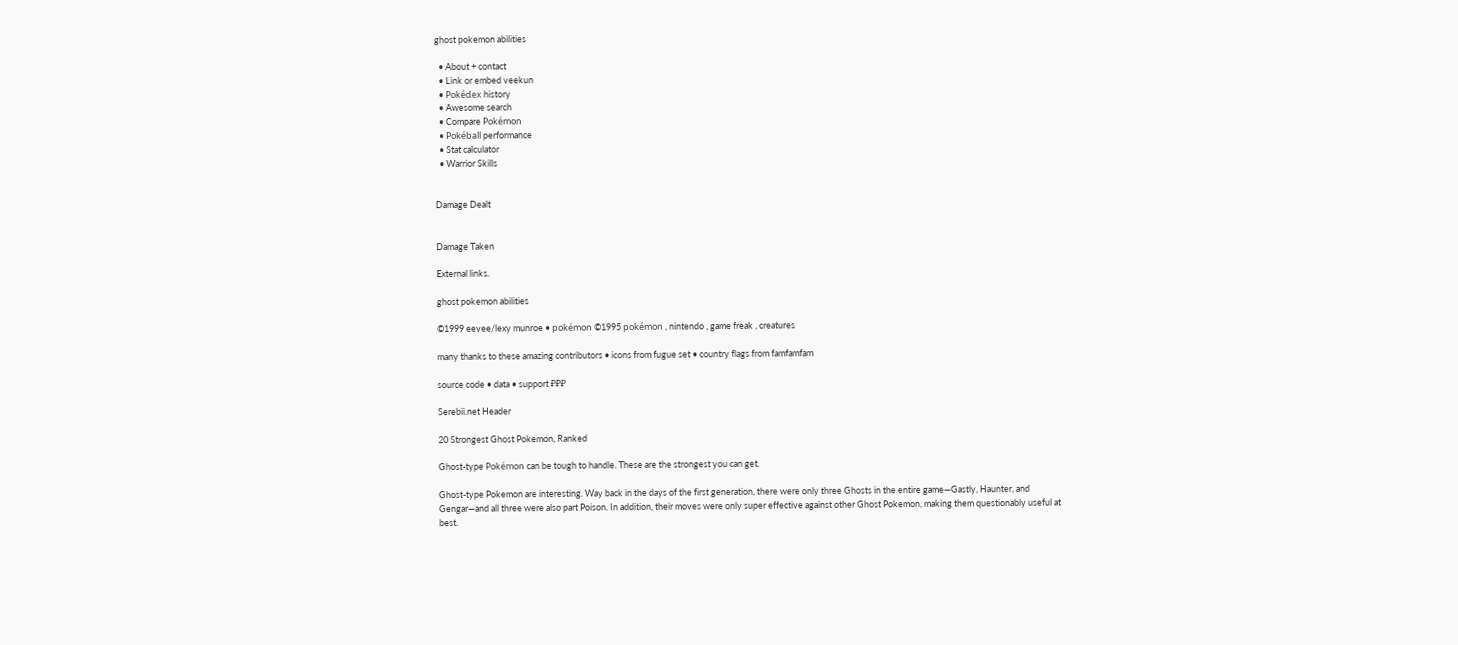ghost pokemon abilities

  • About + contact
  • Link or embed veekun
  • Pokédex history
  • Awesome search
  • Compare Pokémon
  • Pokéball performance
  • Stat calculator
  • Warrior Skills


Damage Dealt


Damage Taken

External links.

ghost pokemon abilities

©1999 eevee/lexy munroe • pokémon ©1995 pokémon , nintendo , game freak , creatures

many thanks to these amazing contributors • icons from fugue set • country flags from famfamfam

source code • data • support ₽₽₽

Serebii.net Header

20 Strongest Ghost Pokemon, Ranked

Ghost-type Pokémon can be tough to handle. These are the strongest you can get.

Ghost-type Pokemon are interesting. Way back in the days of the first generation, there were only three Ghosts in the entire game—Gastly, Haunter, and Gengar—and all three were also part Poison. In addition, their moves were only super effective against other Ghost Pokemon, making them questionably useful at best.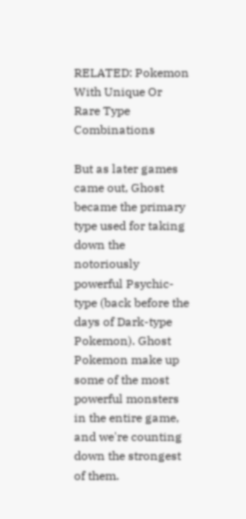RELATED: Pokemon With Unique Or Rare Type Combinations

But as later games came out, Ghost became the primary type used for taking down the notoriously powerful Psychic-type (back before the days of Dark-type Pokemon). Ghost Pokemon make up some of the most powerful monsters in the entire game, and we're counting down the strongest of them.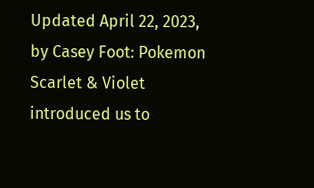Updated April 22, 2023, by Casey Foot: Pokemon Scarlet & Violet introduced us to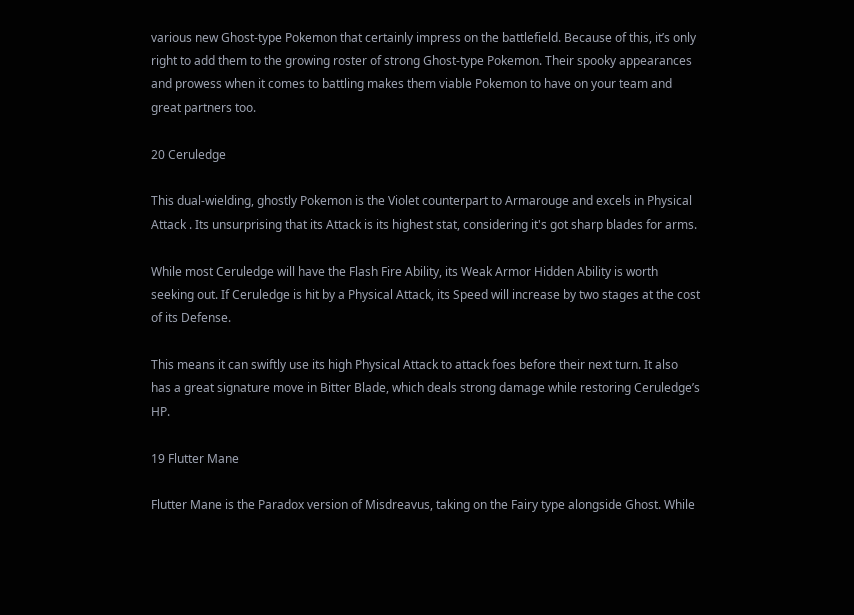various new Ghost-type Pokemon that certainly impress on the battlefield. Because of this, it’s only right to add them to the growing roster of strong Ghost-type Pokemon. Their spooky appearances and prowess when it comes to battling makes them viable Pokemon to have on your team and great partners too.

20 Ceruledge

This dual-wielding, ghostly Pokemon is the Violet counterpart to Armarouge and excels in Physical Attack . Its unsurprising that its Attack is its highest stat, considering it's got sharp blades for arms.

While most Ceruledge will have the Flash Fire Ability, its Weak Armor Hidden Ability is worth seeking out. If Ceruledge is hit by a Physical Attack, its Speed will increase by two stages at the cost of its Defense.

This means it can swiftly use its high Physical Attack to attack foes before their next turn. It also has a great signature move in Bitter Blade, which deals strong damage while restoring Ceruledge’s HP.

19 Flutter Mane

Flutter Mane is the Paradox version of Misdreavus, taking on the Fairy type alongside Ghost. While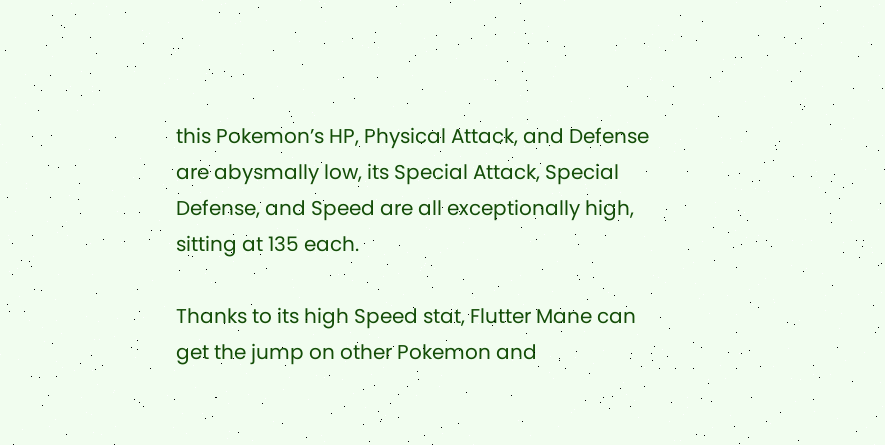this Pokemon’s HP, Physical Attack, and Defense are abysmally low, its Special Attack, Special Defense, and Speed are all exceptionally high, sitting at 135 each.

Thanks to its high Speed stat, Flutter Mane can get the jump on other Pokemon and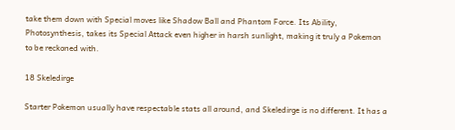take them down with Special moves like Shadow Ball and Phantom Force. Its Ability, Photosynthesis, takes its Special Attack even higher in harsh sunlight, making it truly a Pokemon to be reckoned with.

18 Skeledirge

Starter Pokemon usually have respectable stats all around, and Skeledirge is no different. It has a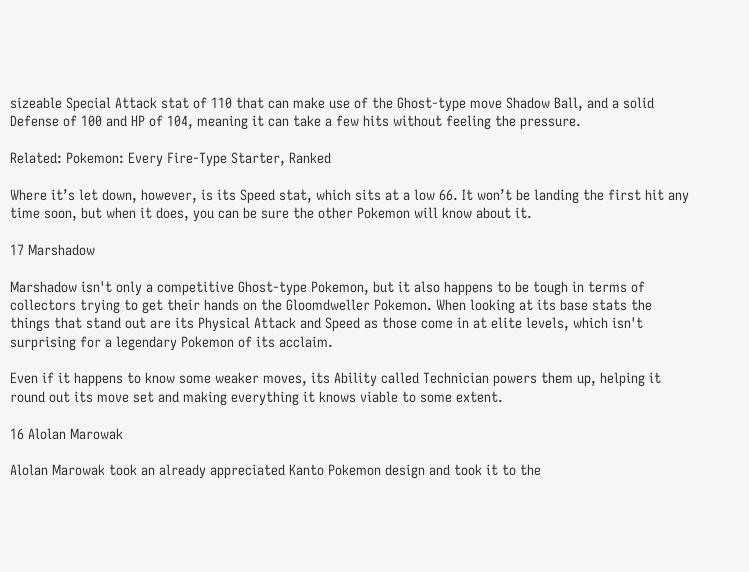sizeable Special Attack stat of 110 that can make use of the Ghost-type move Shadow Ball, and a solid Defense of 100 and HP of 104, meaning it can take a few hits without feeling the pressure.

Related: Pokemon: Every Fire-Type Starter, Ranked

Where it’s let down, however, is its Speed stat, which sits at a low 66. It won’t be landing the first hit any time soon, but when it does, you can be sure the other Pokemon will know about it.

17 Marshadow

Marshadow isn't only a competitive Ghost-type Pokemon, but it also happens to be tough in terms of collectors trying to get their hands on the Gloomdweller Pokemon. When looking at its base stats the things that stand out are its Physical Attack and Speed as those come in at elite levels, which isn't surprising for a legendary Pokemon of its acclaim.

Even if it happens to know some weaker moves, its Ability called Technician powers them up, helping it round out its move set and making everything it knows viable to some extent.

16 Alolan Marowak

Alolan Marowak took an already appreciated Kanto Pokemon design and took it to the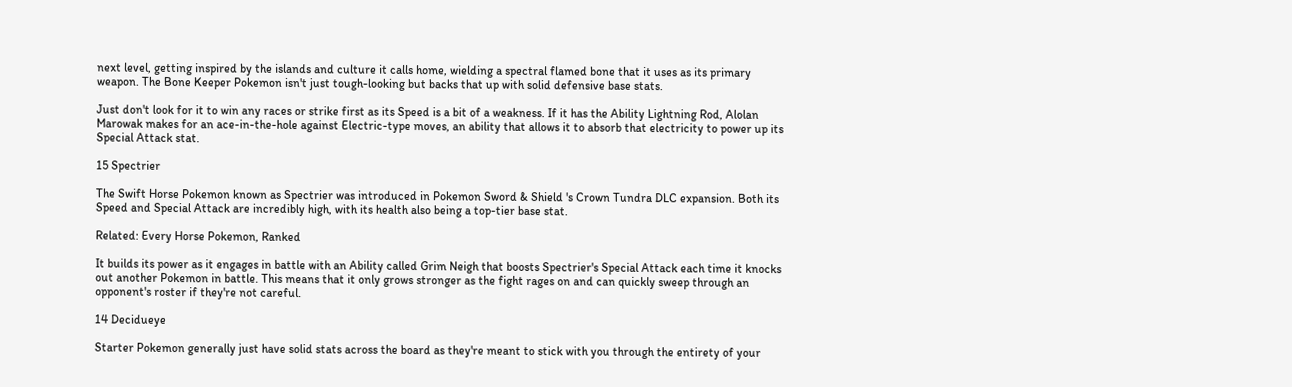next level, getting inspired by the islands and culture it calls home, wielding a spectral flamed bone that it uses as its primary weapon. The Bone Keeper Pokemon isn't just tough-looking but backs that up with solid defensive base stats.

Just don't look for it to win any races or strike first as its Speed is a bit of a weakness. If it has the Ability Lightning Rod, Alolan Marowak makes for an ace-in-the-hole against Electric-type moves, an ability that allows it to absorb that electricity to power up its Special Attack stat.

15 Spectrier

The Swift Horse Pokemon known as Spectrier was introduced in Pokemon Sword & Shield 's Crown Tundra DLC expansion. Both its Speed and Special Attack are incredibly high, with its health also being a top-tier base stat.

Related: Every Horse Pokemon, Ranked

It builds its power as it engages in battle with an Ability called Grim Neigh that boosts Spectrier's Special Attack each time it knocks out another Pokemon in battle. This means that it only grows stronger as the fight rages on and can quickly sweep through an opponent's roster if they're not careful.

14 Decidueye

Starter Pokemon generally just have solid stats across the board as they're meant to stick with you through the entirety of your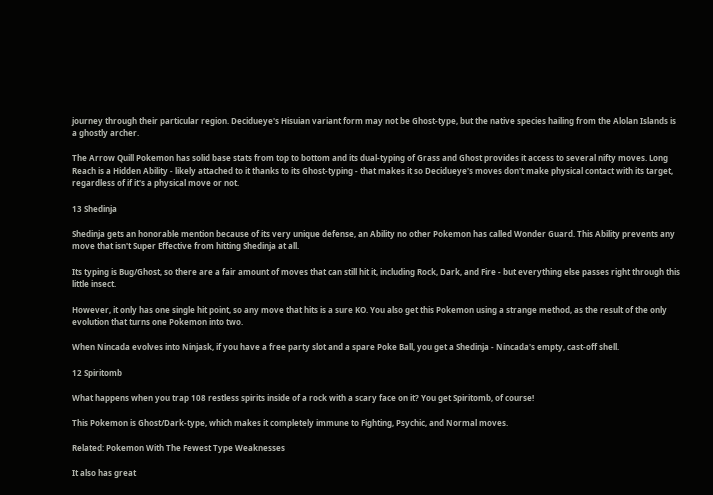journey through their particular region. Decidueye's Hisuian variant form may not be Ghost-type, but the native species hailing from the Alolan Islands is a ghostly archer.

The Arrow Quill Pokemon has solid base stats from top to bottom and its dual-typing of Grass and Ghost provides it access to several nifty moves. Long Reach is a Hidden Ability - likely attached to it thanks to its Ghost-typing - that makes it so Decidueye's moves don't make physical contact with its target, regardless of if it's a physical move or not.

13 Shedinja

Shedinja gets an honorable mention because of its very unique defense, an Ability no other Pokemon has called Wonder Guard. This Ability prevents any move that isn't Super Effective from hitting Shedinja at all.

Its typing is Bug/Ghost, so there are a fair amount of moves that can still hit it, including Rock, Dark, and Fire - but everything else passes right through this little insect.

However, it only has one single hit point, so any move that hits is a sure KO. You also get this Pokemon using a strange method, as the result of the only evolution that turns one Pokemon into two.

When Nincada evolves into Ninjask, if you have a free party slot and a spare Poke Ball, you get a Shedinja - Nincada's empty, cast-off shell.

12 Spiritomb

What happens when you trap 108 restless spirits inside of a rock with a scary face on it? You get Spiritomb, of course!

This Pokemon is Ghost/Dark-type, which makes it completely immune to Fighting, Psychic, and Normal moves.

Related: Pokemon With The Fewest Type Weaknesses

It also has great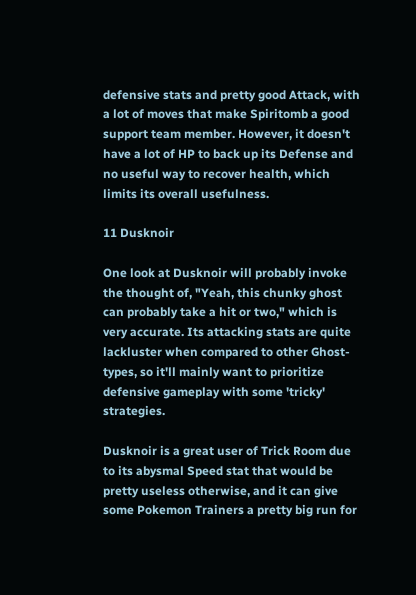defensive stats and pretty good Attack, with a lot of moves that make Spiritomb a good support team member. However, it doesn't have a lot of HP to back up its Defense and no useful way to recover health, which limits its overall usefulness.

11 Dusknoir

One look at Dusknoir will probably invoke the thought of, "Yeah, this chunky ghost can probably take a hit or two," which is very accurate. Its attacking stats are quite lackluster when compared to other Ghost-types, so it'll mainly want to prioritize defensive gameplay with some 'tricky' strategies.

Dusknoir is a great user of Trick Room due to its abysmal Speed stat that would be pretty useless otherwise, and it can give some Pokemon Trainers a pretty big run for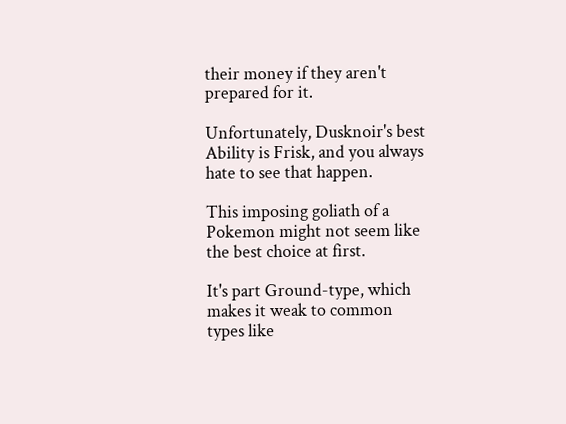their money if they aren't prepared for it.

Unfortunately, Dusknoir's best Ability is Frisk, and you always hate to see that happen.

This imposing goliath of a Pokemon might not seem like the best choice at first.

It's part Ground-type, which makes it weak to common types like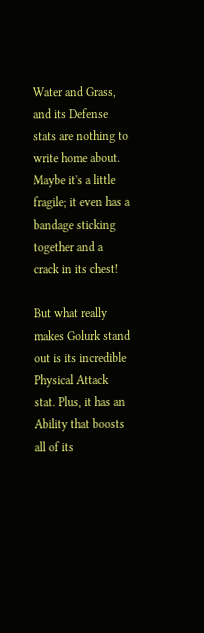Water and Grass, and its Defense stats are nothing to write home about. Maybe it's a little fragile; it even has a bandage sticking together and a crack in its chest!

But what really makes Golurk stand out is its incredible Physical Attack stat. Plus, it has an Ability that boosts all of its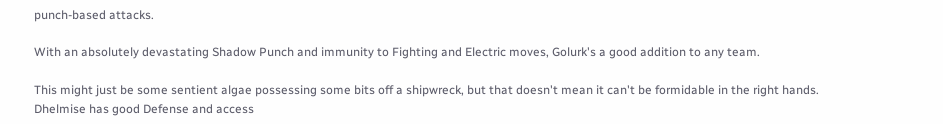punch-based attacks.

With an absolutely devastating Shadow Punch and immunity to Fighting and Electric moves, Golurk's a good addition to any team.

This might just be some sentient algae possessing some bits off a shipwreck, but that doesn't mean it can't be formidable in the right hands. Dhelmise has good Defense and access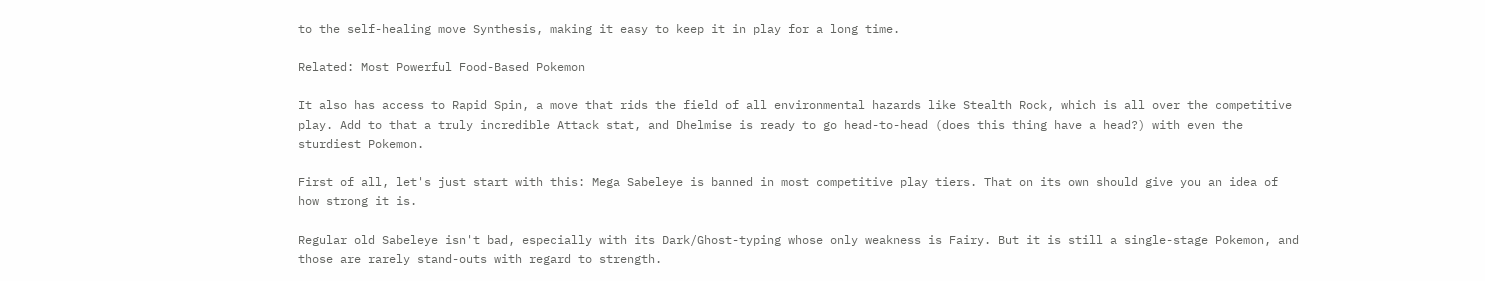to the self-healing move Synthesis, making it easy to keep it in play for a long time.

Related: Most Powerful Food-Based Pokemon

It also has access to Rapid Spin, a move that rids the field of all environmental hazards like Stealth Rock, which is all over the competitive play. Add to that a truly incredible Attack stat, and Dhelmise is ready to go head-to-head (does this thing have a head?) with even the sturdiest Pokemon.

First of all, let's just start with this: Mega Sabeleye is banned in most competitive play tiers. That on its own should give you an idea of how strong it is.

Regular old Sabeleye isn't bad, especially with its Dark/Ghost-typing whose only weakness is Fairy. But it is still a single-stage Pokemon, and those are rarely stand-outs with regard to strength.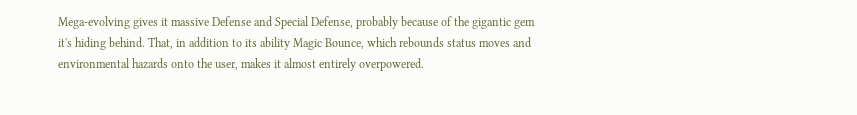Mega-evolving gives it massive Defense and Special Defense, probably because of the gigantic gem it's hiding behind. That, in addition to its ability Magic Bounce, which rebounds status moves and environmental hazards onto the user, makes it almost entirely overpowered.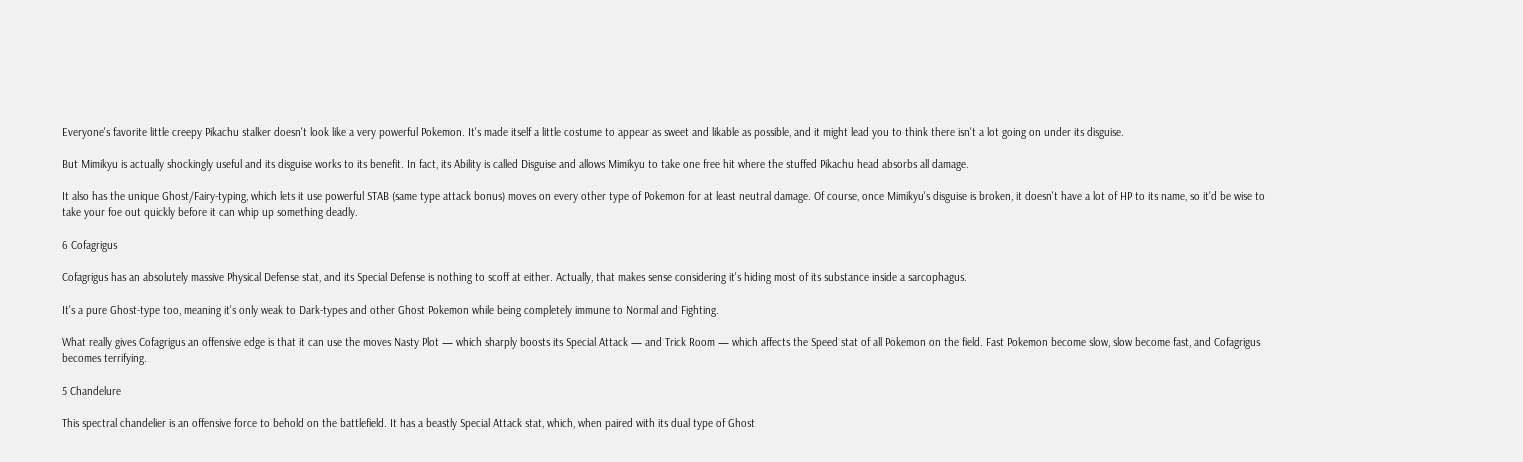Everyone's favorite little creepy Pikachu stalker doesn't look like a very powerful Pokemon. It's made itself a little costume to appear as sweet and likable as possible, and it might lead you to think there isn't a lot going on under its disguise.

But Mimikyu is actually shockingly useful and its disguise works to its benefit. In fact, its Ability is called Disguise and allows Mimikyu to take one free hit where the stuffed Pikachu head absorbs all damage.

It also has the unique Ghost/Fairy-typing, which lets it use powerful STAB (same type attack bonus) moves on every other type of Pokemon for at least neutral damage. Of course, once Mimikyu's disguise is broken, it doesn't have a lot of HP to its name, so it'd be wise to take your foe out quickly before it can whip up something deadly.

6 Cofagrigus

Cofagrigus has an absolutely massive Physical Defense stat, and its Special Defense is nothing to scoff at either. Actually, that makes sense considering it's hiding most of its substance inside a sarcophagus.

It's a pure Ghost-type too, meaning it's only weak to Dark-types and other Ghost Pokemon while being completely immune to Normal and Fighting.

What really gives Cofagrigus an offensive edge is that it can use the moves Nasty Plot — which sharply boosts its Special Attack — and Trick Room — which affects the Speed stat of all Pokemon on the field. Fast Pokemon become slow, slow become fast, and Cofagrigus becomes terrifying.

5 Chandelure

This spectral chandelier is an offensive force to behold on the battlefield. It has a beastly Special Attack stat, which, when paired with its dual type of Ghost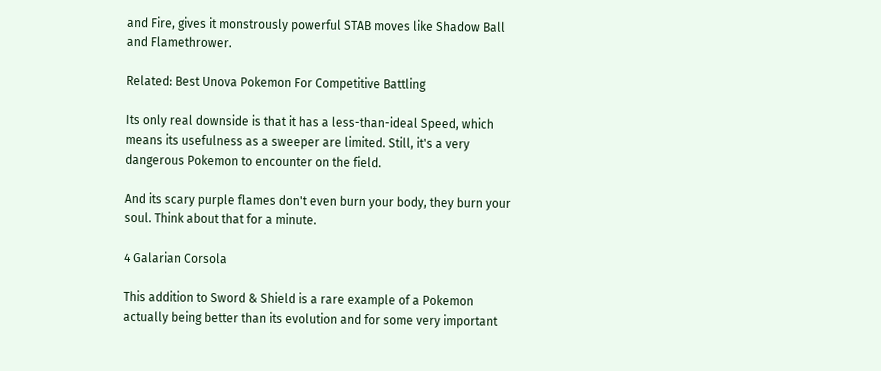and Fire, gives it monstrously powerful STAB moves like Shadow Ball and Flamethrower.

Related: Best Unova Pokemon For Competitive Battling

Its only real downside is that it has a less-than-ideal Speed, which means its usefulness as a sweeper are limited. Still, it's a very dangerous Pokemon to encounter on the field.

And its scary purple flames don't even burn your body, they burn your soul. Think about that for a minute.

4 Galarian Corsola

This addition to Sword & Shield is a rare example of a Pokemon actually being better than its evolution and for some very important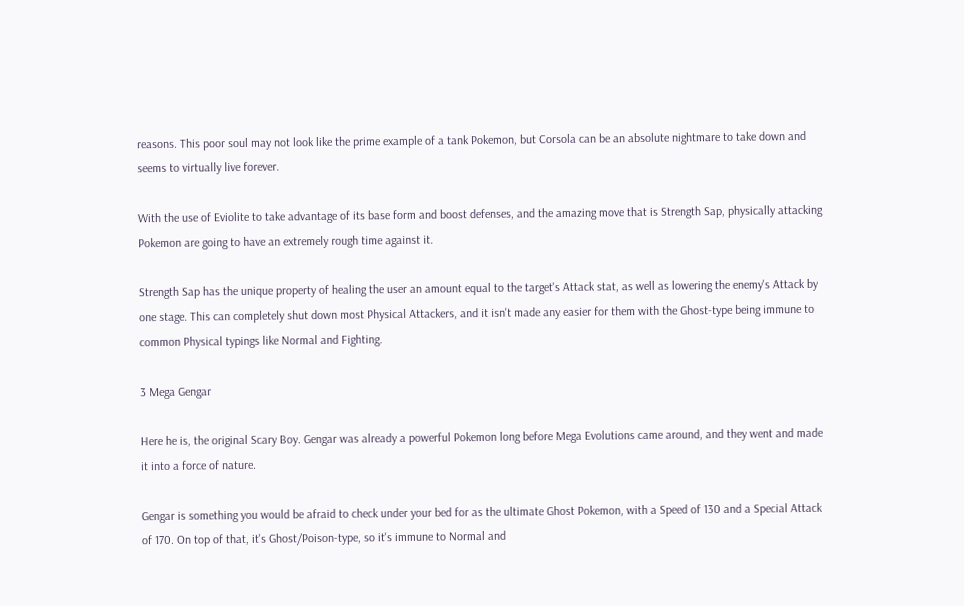reasons. This poor soul may not look like the prime example of a tank Pokemon, but Corsola can be an absolute nightmare to take down and seems to virtually live forever.

With the use of Eviolite to take advantage of its base form and boost defenses, and the amazing move that is Strength Sap, physically attacking Pokemon are going to have an extremely rough time against it.

Strength Sap has the unique property of healing the user an amount equal to the target's Attack stat, as well as lowering the enemy's Attack by one stage. This can completely shut down most Physical Attackers, and it isn't made any easier for them with the Ghost-type being immune to common Physical typings like Normal and Fighting.

3 Mega Gengar

Here he is, the original Scary Boy. Gengar was already a powerful Pokemon long before Mega Evolutions came around, and they went and made it into a force of nature.

Gengar is something you would be afraid to check under your bed for as the ultimate Ghost Pokemon, with a Speed of 130 and a Special Attack of 170. On top of that, it's Ghost/Poison-type, so it's immune to Normal and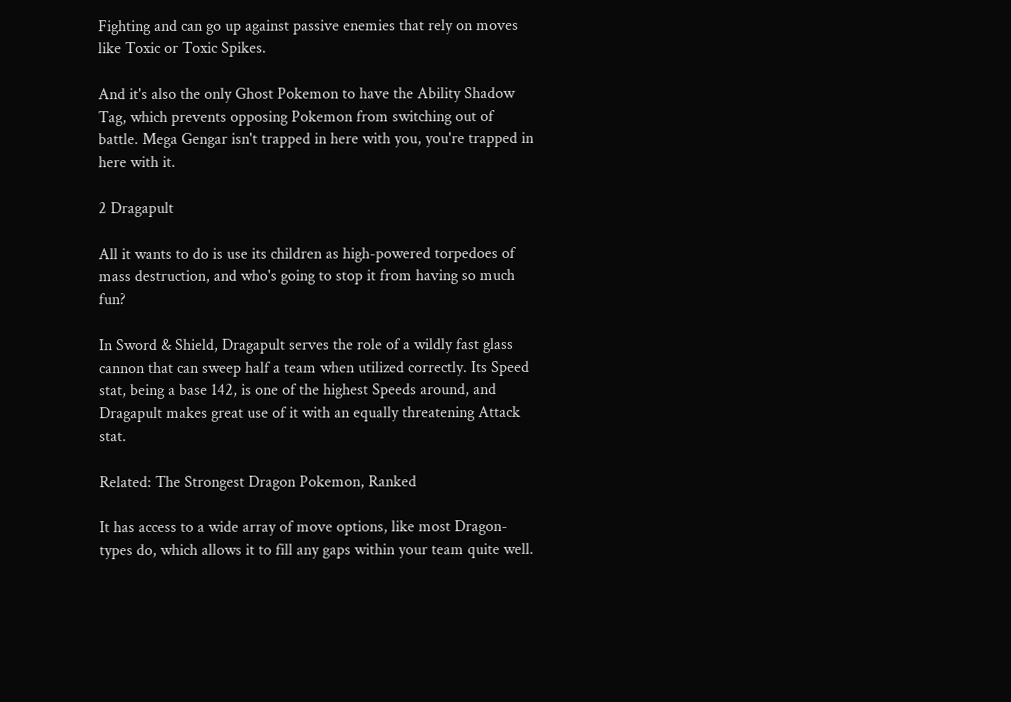Fighting and can go up against passive enemies that rely on moves like Toxic or Toxic Spikes.

And it's also the only Ghost Pokemon to have the Ability Shadow Tag, which prevents opposing Pokemon from switching out of battle. Mega Gengar isn't trapped in here with you, you're trapped in here with it.

2 Dragapult

All it wants to do is use its children as high-powered torpedoes of mass destruction, and who's going to stop it from having so much fun?

In Sword & Shield, Dragapult serves the role of a wildly fast glass cannon that can sweep half a team when utilized correctly. Its Speed stat, being a base 142, is one of the highest Speeds around, and Dragapult makes great use of it with an equally threatening Attack stat.

Related: The Strongest Dragon Pokemon, Ranked

It has access to a wide array of move options, like most Dragon-types do, which allows it to fill any gaps within your team quite well.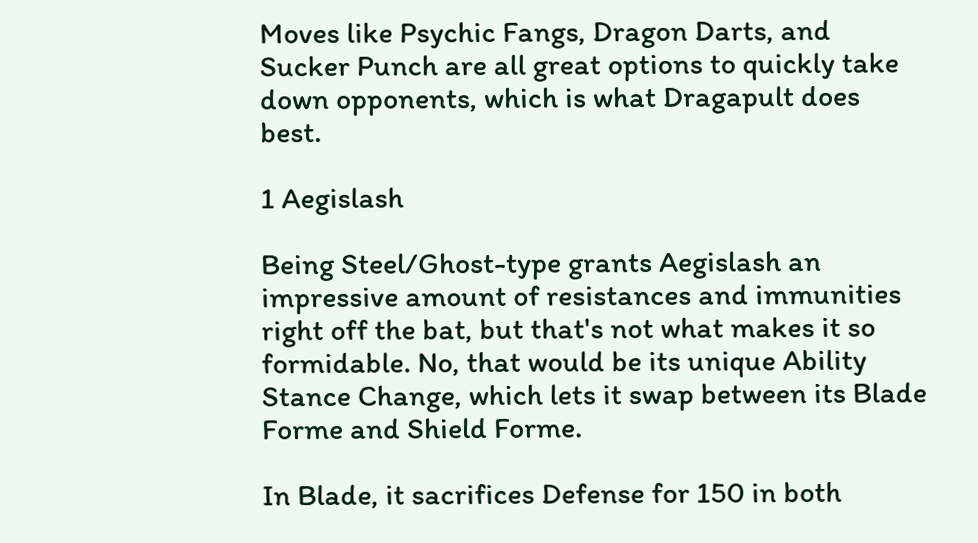Moves like Psychic Fangs, Dragon Darts, and Sucker Punch are all great options to quickly take down opponents, which is what Dragapult does best.

1 Aegislash

Being Steel/Ghost-type grants Aegislash an impressive amount of resistances and immunities right off the bat, but that's not what makes it so formidable. No, that would be its unique Ability Stance Change, which lets it swap between its Blade Forme and Shield Forme.

In Blade, it sacrifices Defense for 150 in both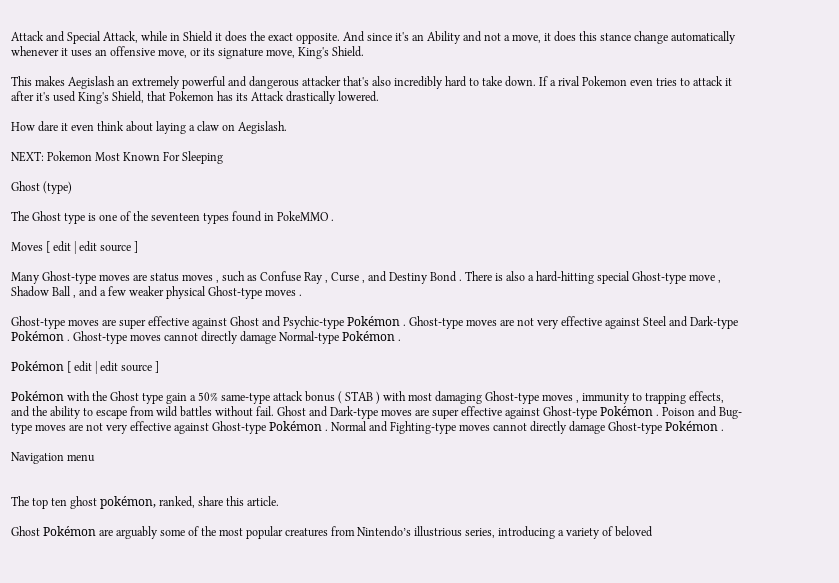Attack and Special Attack, while in Shield it does the exact opposite. And since it's an Ability and not a move, it does this stance change automatically whenever it uses an offensive move, or its signature move, King's Shield.

This makes Aegislash an extremely powerful and dangerous attacker that's also incredibly hard to take down. If a rival Pokemon even tries to attack it after it's used King's Shield, that Pokemon has its Attack drastically lowered.

How dare it even think about laying a claw on Aegislash.

NEXT: Pokemon Most Known For Sleeping

Ghost (type)

The Ghost type is one of the seventeen types found in PokeMMO .

Moves [ edit | edit source ]

Many Ghost-type moves are status moves , such as Confuse Ray , Curse , and Destiny Bond . There is also a hard-hitting special Ghost-type move , Shadow Ball , and a few weaker physical Ghost-type moves .

Ghost-type moves are super effective against Ghost and Psychic-type Pokémon . Ghost-type moves are not very effective against Steel and Dark-type Pokémon . Ghost-type moves cannot directly damage Normal-type Pokémon .

Pokémon [ edit | edit source ]

Pokémon with the Ghost type gain a 50% same-type attack bonus ( STAB ) with most damaging Ghost-type moves , immunity to trapping effects, and the ability to escape from wild battles without fail. Ghost and Dark-type moves are super effective against Ghost-type Pokémon . Poison and Bug-type moves are not very effective against Ghost-type Pokémon . Normal and Fighting-type moves cannot directly damage Ghost-type Pokémon .

Navigation menu


The top ten ghost pokémon, ranked, share this article.

Ghost Pokémon are arguably some of the most popular creatures from Nintendo’s illustrious series, introducing a variety of beloved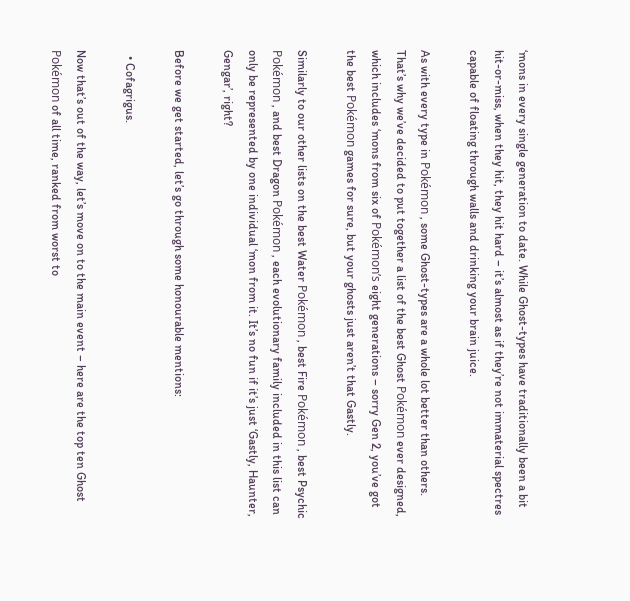‘mons in every single generation to date. While Ghost-types have traditionally been a bit hit-or-miss, when they hit, they hit hard – it’s almost as if they’re not immaterial spectres capable of floating through walls and drinking your brain juice.

As with every type in Pokémon , some Ghost-types are a whole lot better than others. That’s why we’ve decided to put together a list of the best Ghost Pokémon ever designed, which includes ‘mons from six of Pokémon’s eight generations – sorry Gen 2, you’ve got the best Pokémon games for sure, but your ghosts just aren’t that Gastly.

Similarly to our other lists on the best Water Pokémon , best Fire Pokémon , best Psychic Pokémon , and best Dragon Pokémon , each evolutionary family included in this list can only be represented by one individual ‘mon from it. It’s no fun if it’s just ‘Gastly, Haunter, Gengar’, right?

Before we get started, let’s go through some honourable mentions:

  • Cofagrigus.

Now that’s out of the way, let’s move on to the main event – here are the top ten Ghost Pokémon of all time, ranked from worst to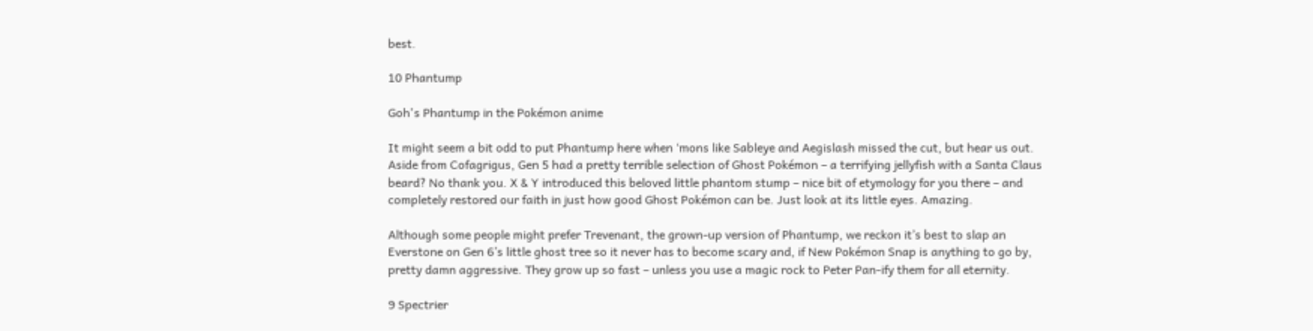best.

10 Phantump

Goh's Phantump in the Pokémon anime

It might seem a bit odd to put Phantump here when ‘mons like Sableye and Aegislash missed the cut, but hear us out. Aside from Cofagrigus, Gen 5 had a pretty terrible selection of Ghost Pokémon – a terrifying jellyfish with a Santa Claus beard? No thank you. X & Y introduced this beloved little phantom stump – nice bit of etymology for you there – and completely restored our faith in just how good Ghost Pokémon can be. Just look at its little eyes. Amazing.

Although some people might prefer Trevenant, the grown-up version of Phantump, we reckon it’s best to slap an Everstone on Gen 6’s little ghost tree so it never has to become scary and, if New Pokémon Snap is anything to go by, pretty damn aggressive. They grow up so fast – unless you use a magic rock to Peter Pan-ify them for all eternity.

9 Spectrier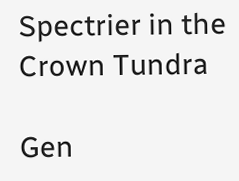Spectrier in the Crown Tundra

Gen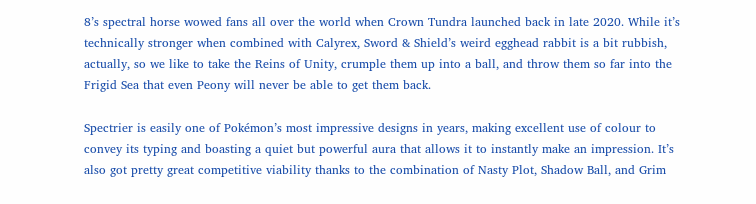8’s spectral horse wowed fans all over the world when Crown Tundra launched back in late 2020. While it’s technically stronger when combined with Calyrex, Sword & Shield’s weird egghead rabbit is a bit rubbish, actually, so we like to take the Reins of Unity, crumple them up into a ball, and throw them so far into the Frigid Sea that even Peony will never be able to get them back.

Spectrier is easily one of Pokémon’s most impressive designs in years, making excellent use of colour to convey its typing and boasting a quiet but powerful aura that allows it to instantly make an impression. It’s also got pretty great competitive viability thanks to the combination of Nasty Plot, Shadow Ball, and Grim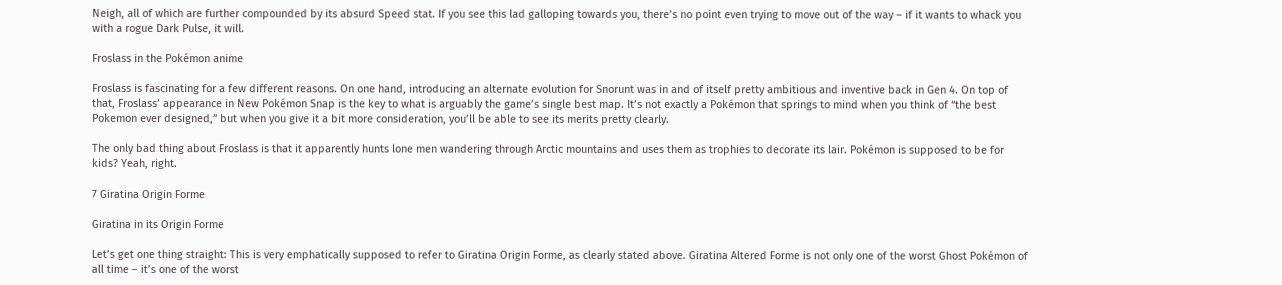Neigh, all of which are further compounded by its absurd Speed stat. If you see this lad galloping towards you, there’s no point even trying to move out of the way – if it wants to whack you with a rogue Dark Pulse, it will.

Froslass in the Pokémon anime

Froslass is fascinating for a few different reasons. On one hand, introducing an alternate evolution for Snorunt was in and of itself pretty ambitious and inventive back in Gen 4. On top of that, Froslass’ appearance in New Pokémon Snap is the key to what is arguably the game’s single best map. It’s not exactly a Pokémon that springs to mind when you think of “the best Pokemon ever designed,” but when you give it a bit more consideration, you’ll be able to see its merits pretty clearly.

The only bad thing about Froslass is that it apparently hunts lone men wandering through Arctic mountains and uses them as trophies to decorate its lair. Pokémon is supposed to be for kids? Yeah, right.

7 Giratina Origin Forme

Giratina in its Origin Forme

Let’s get one thing straight: This is very emphatically supposed to refer to Giratina Origin Forme, as clearly stated above. Giratina Altered Forme is not only one of the worst Ghost Pokémon of all time – it’s one of the worst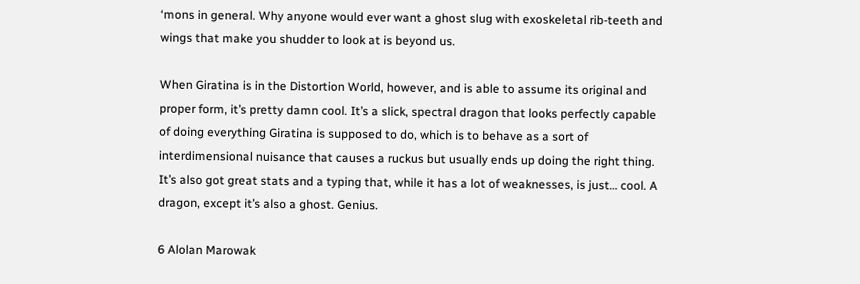‘mons in general. Why anyone would ever want a ghost slug with exoskeletal rib-teeth and wings that make you shudder to look at is beyond us.

When Giratina is in the Distortion World, however, and is able to assume its original and proper form, it’s pretty damn cool. It’s a slick, spectral dragon that looks perfectly capable of doing everything Giratina is supposed to do, which is to behave as a sort of interdimensional nuisance that causes a ruckus but usually ends up doing the right thing. It’s also got great stats and a typing that, while it has a lot of weaknesses, is just… cool. A dragon, except it’s also a ghost. Genius.

6 Alolan Marowak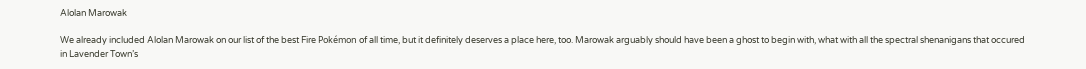Alolan Marowak

We already included Alolan Marowak on our list of the best Fire Pokémon of all time, but it definitely deserves a place here, too. Marowak arguably should have been a ghost to begin with, what with all the spectral shenanigans that occured in Lavender Town’s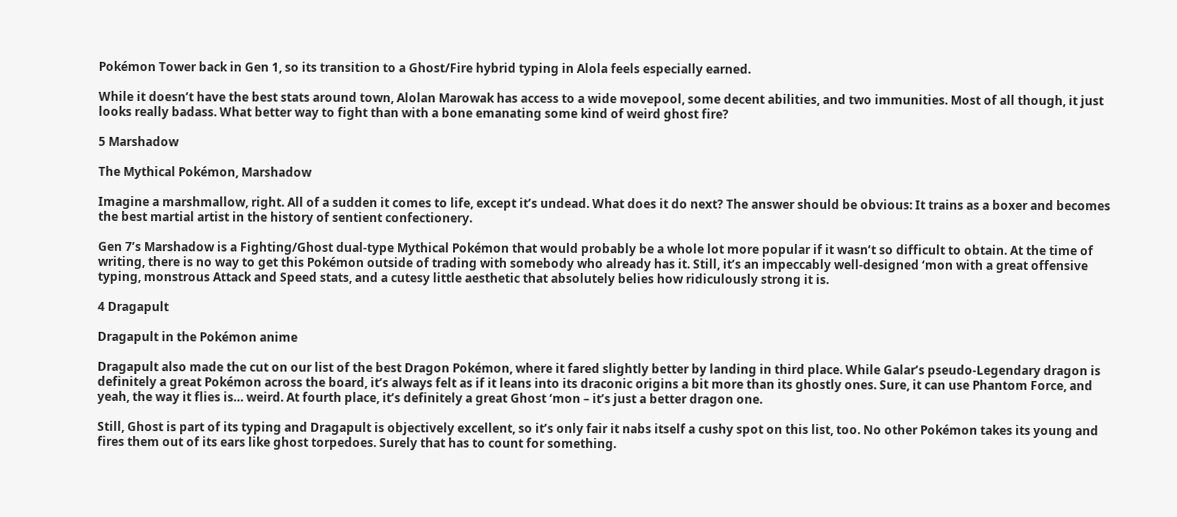Pokémon Tower back in Gen 1, so its transition to a Ghost/Fire hybrid typing in Alola feels especially earned.

While it doesn’t have the best stats around town, Alolan Marowak has access to a wide movepool, some decent abilities, and two immunities. Most of all though, it just looks really badass. What better way to fight than with a bone emanating some kind of weird ghost fire?

5 Marshadow

The Mythical Pokémon, Marshadow

Imagine a marshmallow, right. All of a sudden it comes to life, except it’s undead. What does it do next? The answer should be obvious: It trains as a boxer and becomes the best martial artist in the history of sentient confectionery.

Gen 7’s Marshadow is a Fighting/Ghost dual-type Mythical Pokémon that would probably be a whole lot more popular if it wasn’t so difficult to obtain. At the time of writing, there is no way to get this Pokémon outside of trading with somebody who already has it. Still, it’s an impeccably well-designed ‘mon with a great offensive typing, monstrous Attack and Speed stats, and a cutesy little aesthetic that absolutely belies how ridiculously strong it is.

4 Dragapult

Dragapult in the Pokémon anime

Dragapult also made the cut on our list of the best Dragon Pokémon, where it fared slightly better by landing in third place. While Galar’s pseudo-Legendary dragon is definitely a great Pokémon across the board, it’s always felt as if it leans into its draconic origins a bit more than its ghostly ones. Sure, it can use Phantom Force, and yeah, the way it flies is… weird. At fourth place, it’s definitely a great Ghost ‘mon – it’s just a better dragon one.

Still, Ghost is part of its typing and Dragapult is objectively excellent, so it’s only fair it nabs itself a cushy spot on this list, too. No other Pokémon takes its young and fires them out of its ears like ghost torpedoes. Surely that has to count for something.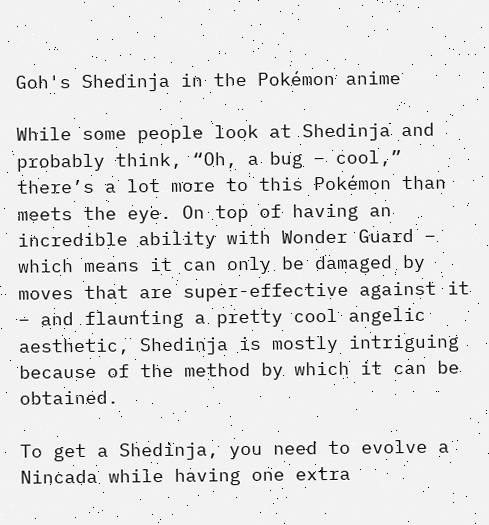Goh's Shedinja in the Pokémon anime

While some people look at Shedinja and probably think, “Oh, a bug – cool,” there’s a lot more to this Pokémon than meets the eye. On top of having an incredible ability with Wonder Guard – which means it can only be damaged by moves that are super-effective against it – and flaunting a pretty cool angelic aesthetic, Shedinja is mostly intriguing because of the method by which it can be obtained.

To get a Shedinja, you need to evolve a Nincada while having one extra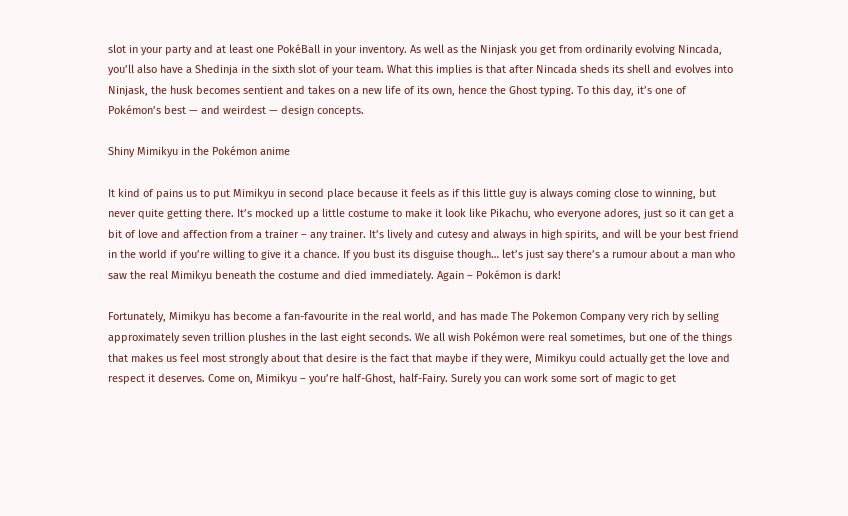slot in your party and at least one PokéBall in your inventory. As well as the Ninjask you get from ordinarily evolving Nincada, you’ll also have a Shedinja in the sixth slot of your team. What this implies is that after Nincada sheds its shell and evolves into Ninjask, the husk becomes sentient and takes on a new life of its own, hence the Ghost typing. To this day, it’s one of Pokémon’s best — and weirdest — design concepts.

Shiny Mimikyu in the Pokémon anime

It kind of pains us to put Mimikyu in second place because it feels as if this little guy is always coming close to winning, but never quite getting there. It’s mocked up a little costume to make it look like Pikachu, who everyone adores, just so it can get a bit of love and affection from a trainer – any trainer. It’s lively and cutesy and always in high spirits, and will be your best friend in the world if you’re willing to give it a chance. If you bust its disguise though… let’s just say there’s a rumour about a man who saw the real Mimikyu beneath the costume and died immediately. Again – Pokémon is dark!

Fortunately, Mimikyu has become a fan-favourite in the real world, and has made The Pokemon Company very rich by selling approximately seven trillion plushes in the last eight seconds. We all wish Pokémon were real sometimes, but one of the things that makes us feel most strongly about that desire is the fact that maybe if they were, Mimikyu could actually get the love and respect it deserves. Come on, Mimikyu – you’re half-Ghost, half-Fairy. Surely you can work some sort of magic to get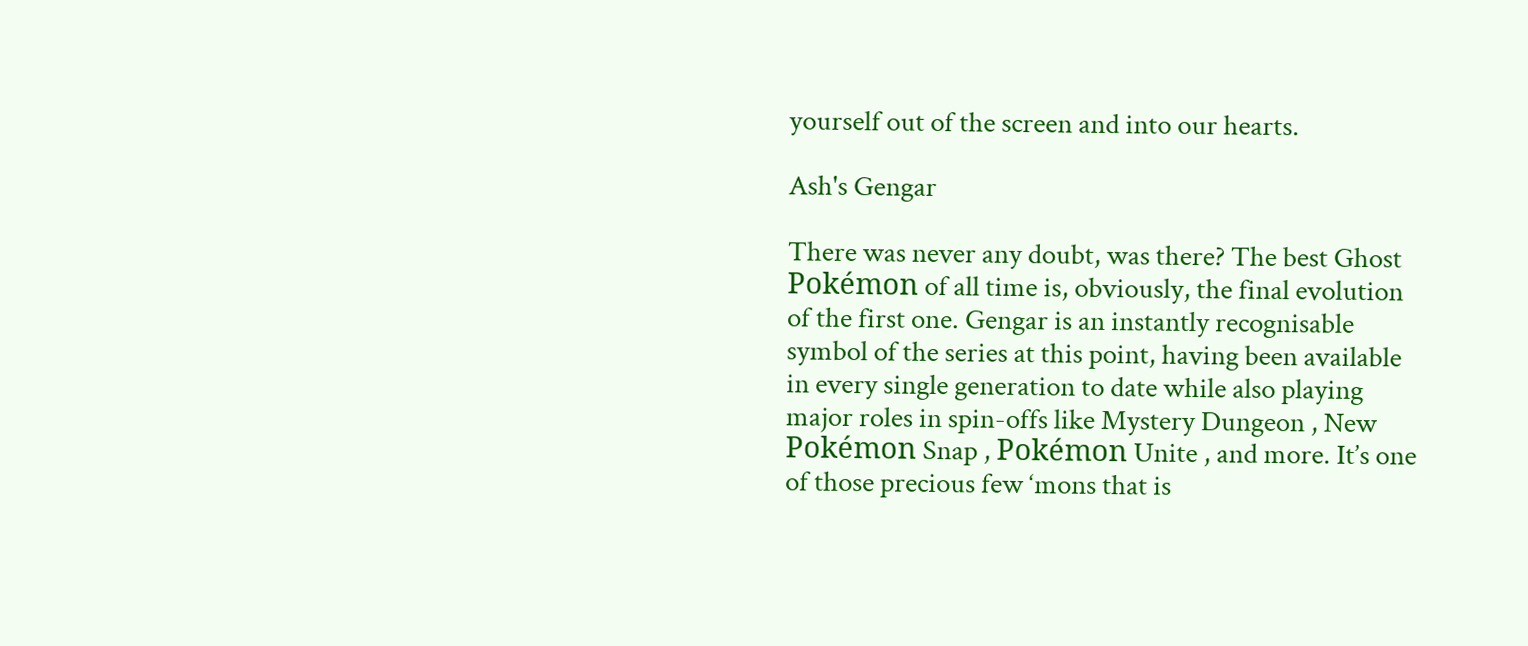yourself out of the screen and into our hearts.

Ash's Gengar

There was never any doubt, was there? The best Ghost Pokémon of all time is, obviously, the final evolution of the first one. Gengar is an instantly recognisable symbol of the series at this point, having been available in every single generation to date while also playing major roles in spin-offs like Mystery Dungeon , New Pokémon Snap , Pokémon Unite , and more. It’s one of those precious few ‘mons that is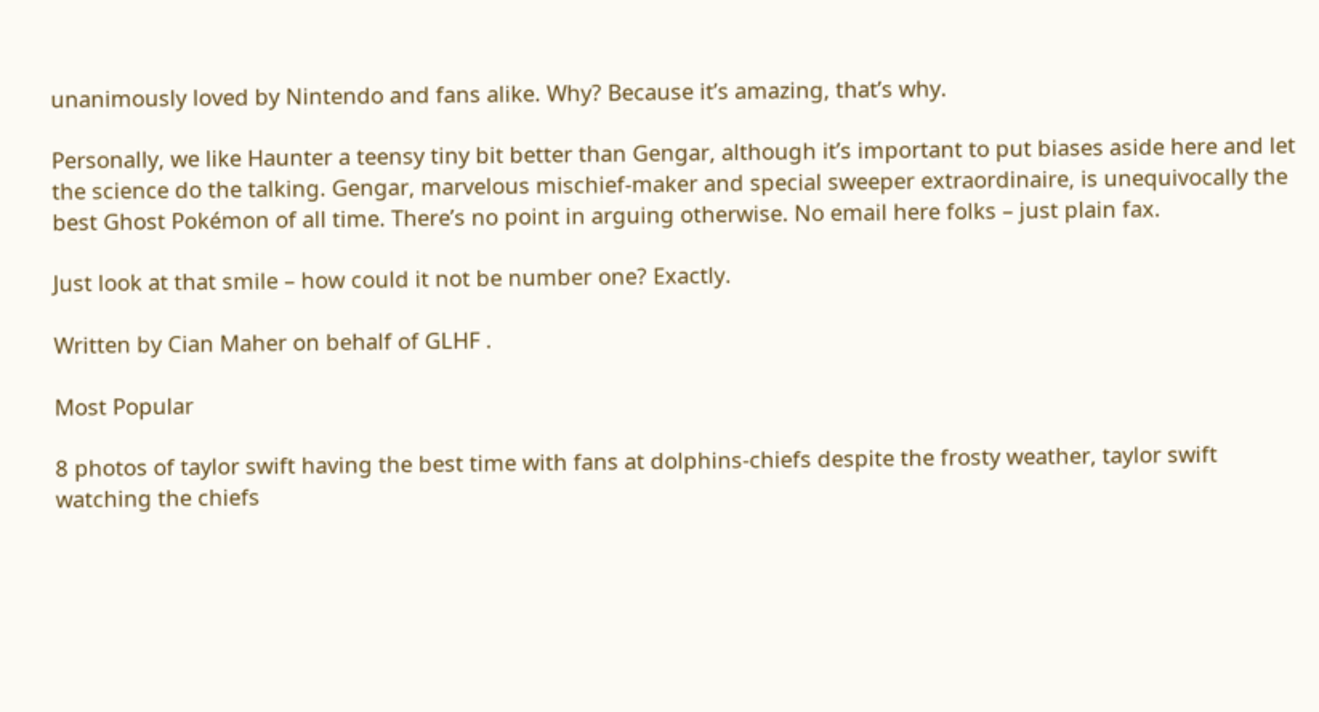unanimously loved by Nintendo and fans alike. Why? Because it’s amazing, that’s why.

Personally, we like Haunter a teensy tiny bit better than Gengar, although it’s important to put biases aside here and let the science do the talking. Gengar, marvelous mischief-maker and special sweeper extraordinaire, is unequivocally the best Ghost Pokémon of all time. There’s no point in arguing otherwise. No email here folks – just plain fax.

Just look at that smile – how could it not be number one? Exactly.

Written by Cian Maher on behalf of GLHF .

Most Popular

8 photos of taylor swift having the best time with fans at dolphins-chiefs despite the frosty weather, taylor swift watching the chiefs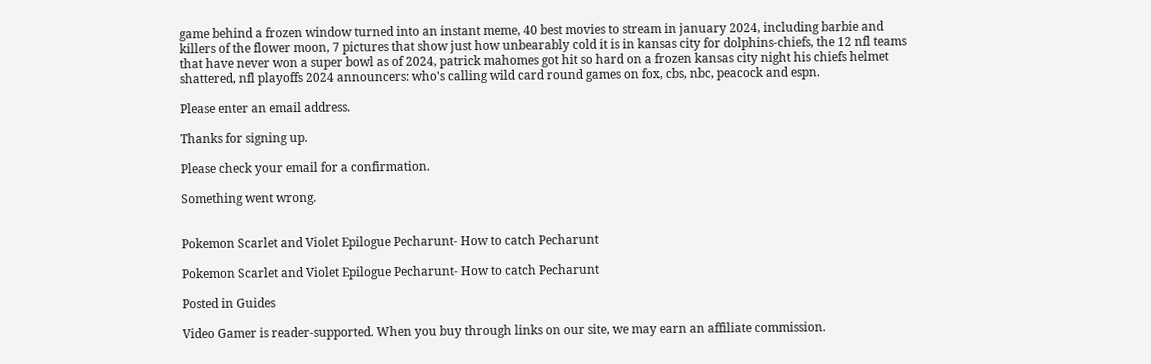game behind a frozen window turned into an instant meme, 40 best movies to stream in january 2024, including barbie and killers of the flower moon, 7 pictures that show just how unbearably cold it is in kansas city for dolphins-chiefs, the 12 nfl teams that have never won a super bowl as of 2024, patrick mahomes got hit so hard on a frozen kansas city night his chiefs helmet shattered, nfl playoffs 2024 announcers: who's calling wild card round games on fox, cbs, nbc, peacock and espn.

Please enter an email address.

Thanks for signing up.

Please check your email for a confirmation.

Something went wrong.


Pokemon Scarlet and Violet Epilogue Pecharunt- How to catch Pecharunt

Pokemon Scarlet and Violet Epilogue Pecharunt- How to catch Pecharunt

Posted in Guides

Video Gamer is reader-supported. When you buy through links on our site, we may earn an affiliate commission.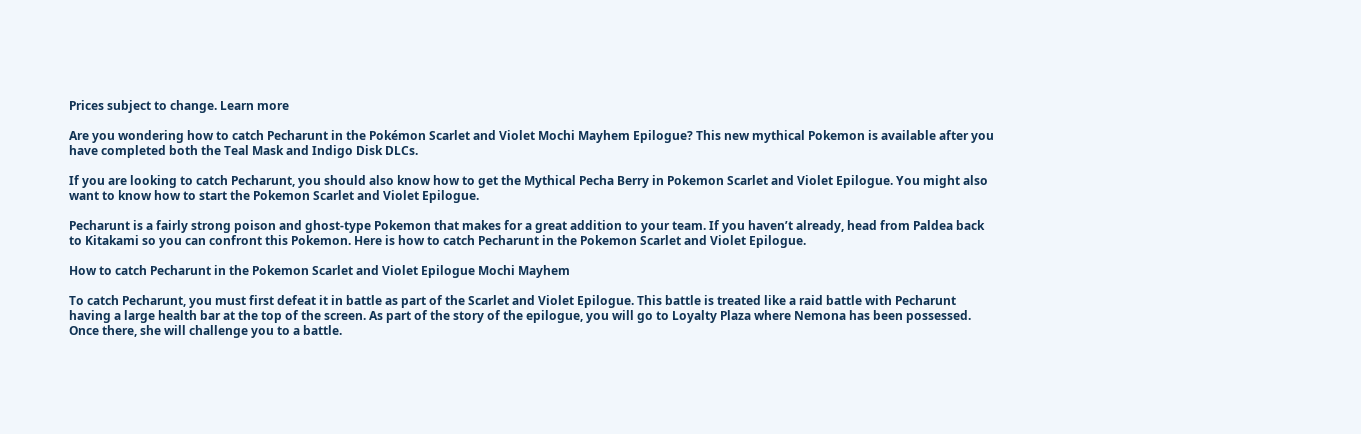Prices subject to change. Learn more

Are you wondering how to catch Pecharunt in the Pokémon Scarlet and Violet Mochi Mayhem Epilogue? This new mythical Pokemon is available after you have completed both the Teal Mask and Indigo Disk DLCs.

If you are looking to catch Pecharunt, you should also know how to get the Mythical Pecha Berry in Pokemon Scarlet and Violet Epilogue. You might also want to know how to start the Pokemon Scarlet and Violet Epilogue.

Pecharunt is a fairly strong poison and ghost-type Pokemon that makes for a great addition to your team. If you haven’t already, head from Paldea back to Kitakami so you can confront this Pokemon. Here is how to catch Pecharunt in the Pokemon Scarlet and Violet Epilogue.

How to catch Pecharunt in the Pokemon Scarlet and Violet Epilogue Mochi Mayhem

To catch Pecharunt, you must first defeat it in battle as part of the Scarlet and Violet Epilogue. This battle is treated like a raid battle with Pecharunt having a large health bar at the top of the screen. As part of the story of the epilogue, you will go to Loyalty Plaza where Nemona has been possessed. Once there, she will challenge you to a battle.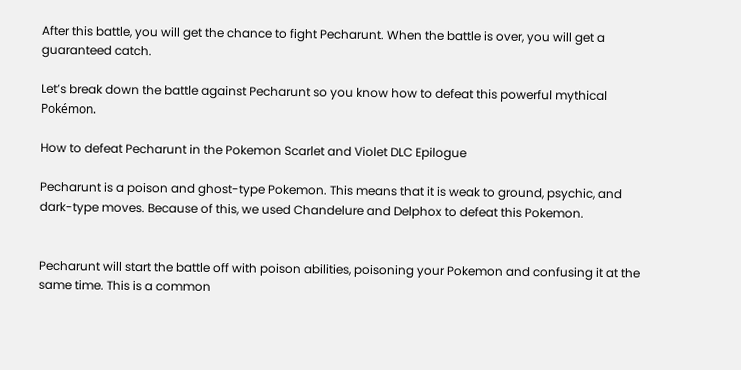After this battle, you will get the chance to fight Pecharunt. When the battle is over, you will get a guaranteed catch.

Let’s break down the battle against Pecharunt so you know how to defeat this powerful mythical Pokémon.

How to defeat Pecharunt in the Pokemon Scarlet and Violet DLC Epilogue

Pecharunt is a poison and ghost-type Pokemon. This means that it is weak to ground, psychic, and dark-type moves. Because of this, we used Chandelure and Delphox to defeat this Pokemon.


Pecharunt will start the battle off with poison abilities, poisoning your Pokemon and confusing it at the same time. This is a common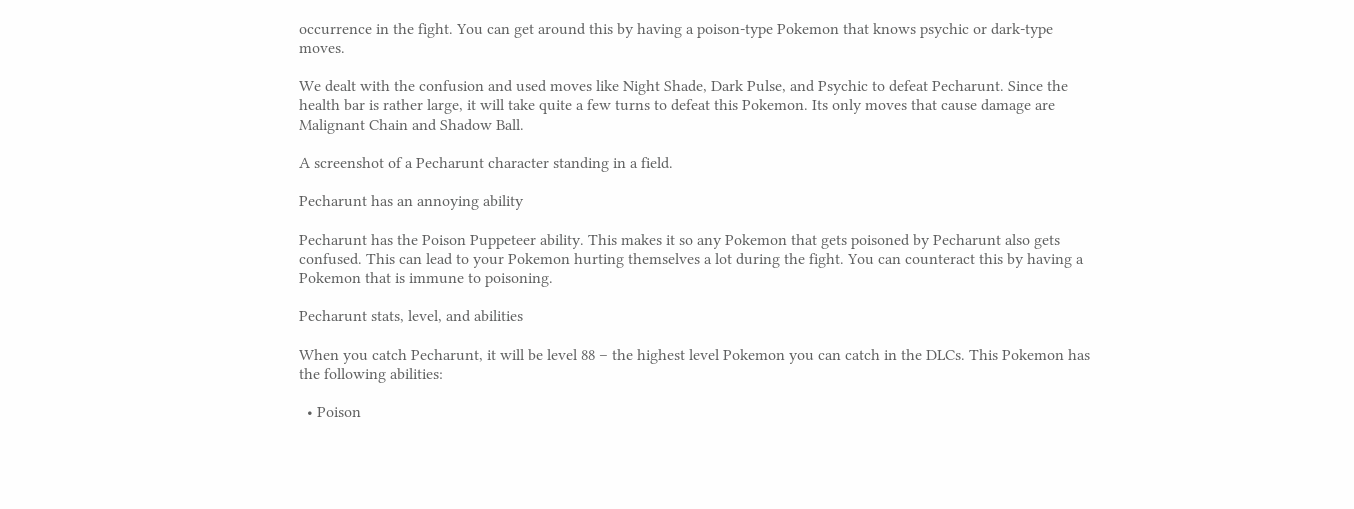occurrence in the fight. You can get around this by having a poison-type Pokemon that knows psychic or dark-type moves.

We dealt with the confusion and used moves like Night Shade, Dark Pulse, and Psychic to defeat Pecharunt. Since the health bar is rather large, it will take quite a few turns to defeat this Pokemon. Its only moves that cause damage are Malignant Chain and Shadow Ball.

A screenshot of a Pecharunt character standing in a field.

Pecharunt has an annoying ability

Pecharunt has the Poison Puppeteer ability. This makes it so any Pokemon that gets poisoned by Pecharunt also gets confused. This can lead to your Pokemon hurting themselves a lot during the fight. You can counteract this by having a Pokemon that is immune to poisoning.

Pecharunt stats, level, and abilities

When you catch Pecharunt, it will be level 88 – the highest level Pokemon you can catch in the DLCs. This Pokemon has the following abilities:

  • Poison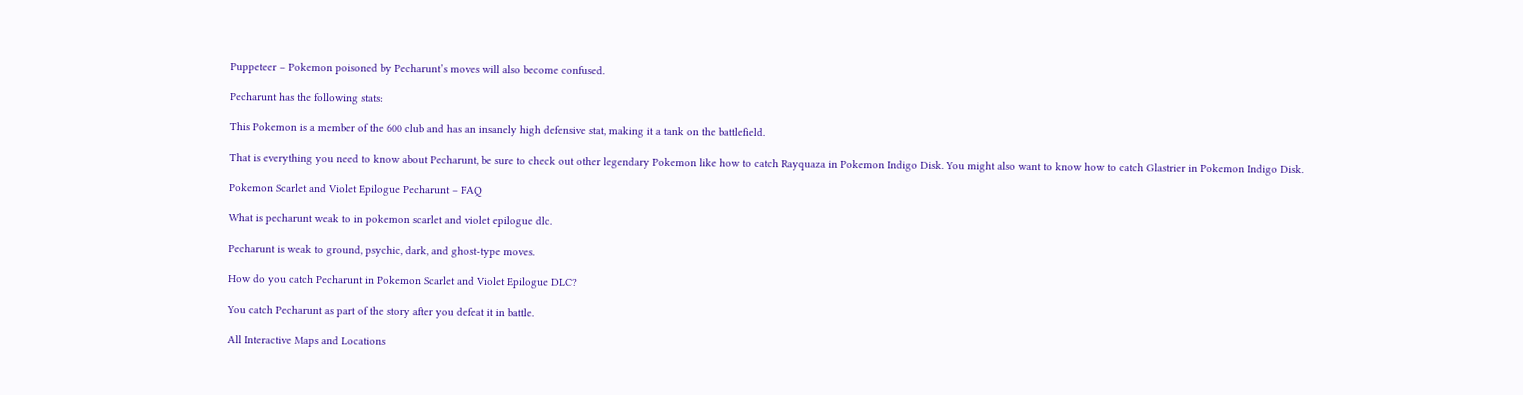Puppeteer – Pokemon poisoned by Pecharunt’s moves will also become confused.

Pecharunt has the following stats:

This Pokemon is a member of the 600 club and has an insanely high defensive stat, making it a tank on the battlefield.

That is everything you need to know about Pecharunt, be sure to check out other legendary Pokemon like how to catch Rayquaza in Pokemon Indigo Disk. You might also want to know how to catch Glastrier in Pokemon Indigo Disk.

Pokemon Scarlet and Violet Epilogue Pecharunt – FAQ

What is pecharunt weak to in pokemon scarlet and violet epilogue dlc.

Pecharunt is weak to ground, psychic, dark, and ghost-type moves.

How do you catch Pecharunt in Pokemon Scarlet and Violet Epilogue DLC?

You catch Pecharunt as part of the story after you defeat it in battle.

All Interactive Maps and Locations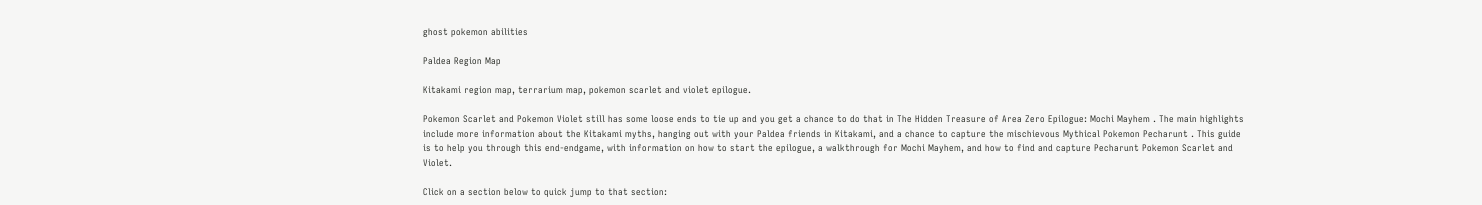ghost pokemon abilities

Paldea Region Map

Kitakami region map, terrarium map, pokemon scarlet and violet epilogue.

Pokemon Scarlet and Pokemon Violet still has some loose ends to tie up and you get a chance to do that in The Hidden Treasure of Area Zero Epilogue: Mochi Mayhem . The main highlights include more information about the Kitakami myths, hanging out with your Paldea friends in Kitakami, and a chance to capture the mischievous Mythical Pokemon Pecharunt . This guide is to help you through this end-endgame, with information on how to start the epilogue, a walkthrough for Mochi Mayhem, and how to find and capture Pecharunt Pokemon Scarlet and Violet.

Click on a section below to quick jump to that section: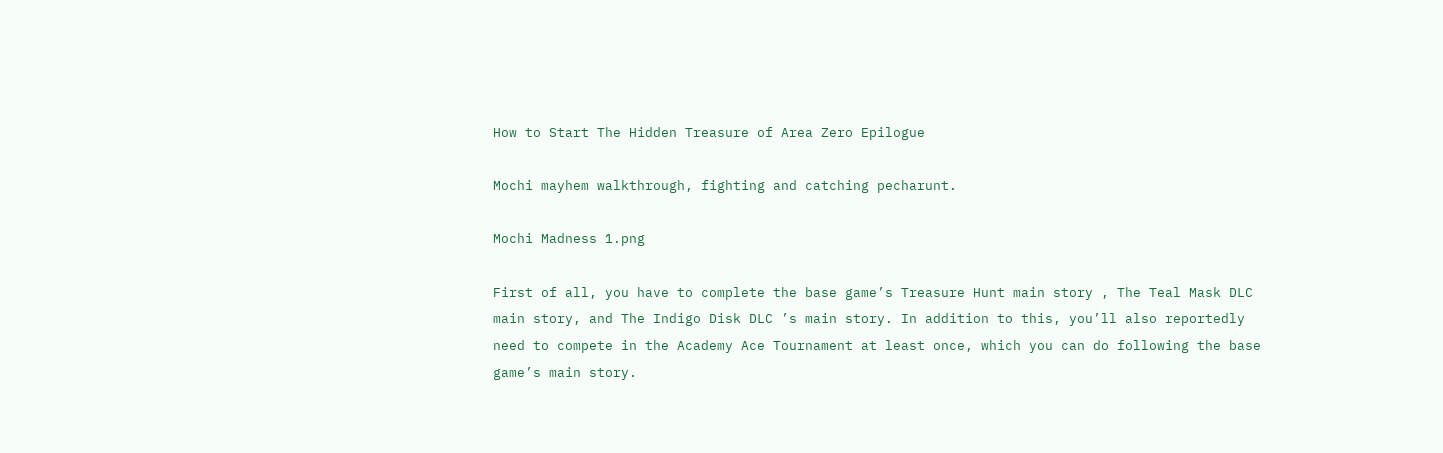How to Start The Hidden Treasure of Area Zero Epilogue

Mochi mayhem walkthrough, fighting and catching pecharunt.

Mochi Madness 1.png

First of all, you have to complete the base game’s Treasure Hunt main story , The Teal Mask DLC main story, and The Indigo Disk DLC ’s main story. In addition to this, you’ll also reportedly need to compete in the Academy Ace Tournament at least once, which you can do following the base game’s main story.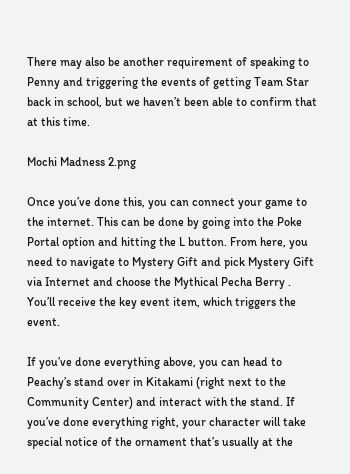There may also be another requirement of speaking to Penny and triggering the events of getting Team Star back in school, but we haven’t been able to confirm that at this time.

Mochi Madness 2.png

Once you’ve done this, you can connect your game to the internet. This can be done by going into the Poke Portal option and hitting the L button. From here, you need to navigate to Mystery Gift and pick Mystery Gift via Internet and choose the Mythical Pecha Berry . You’ll receive the key event item, which triggers the event.

If you’ve done everything above, you can head to Peachy’s stand over in Kitakami (right next to the Community Center) and interact with the stand. If you’ve done everything right, your character will take special notice of the ornament that’s usually at the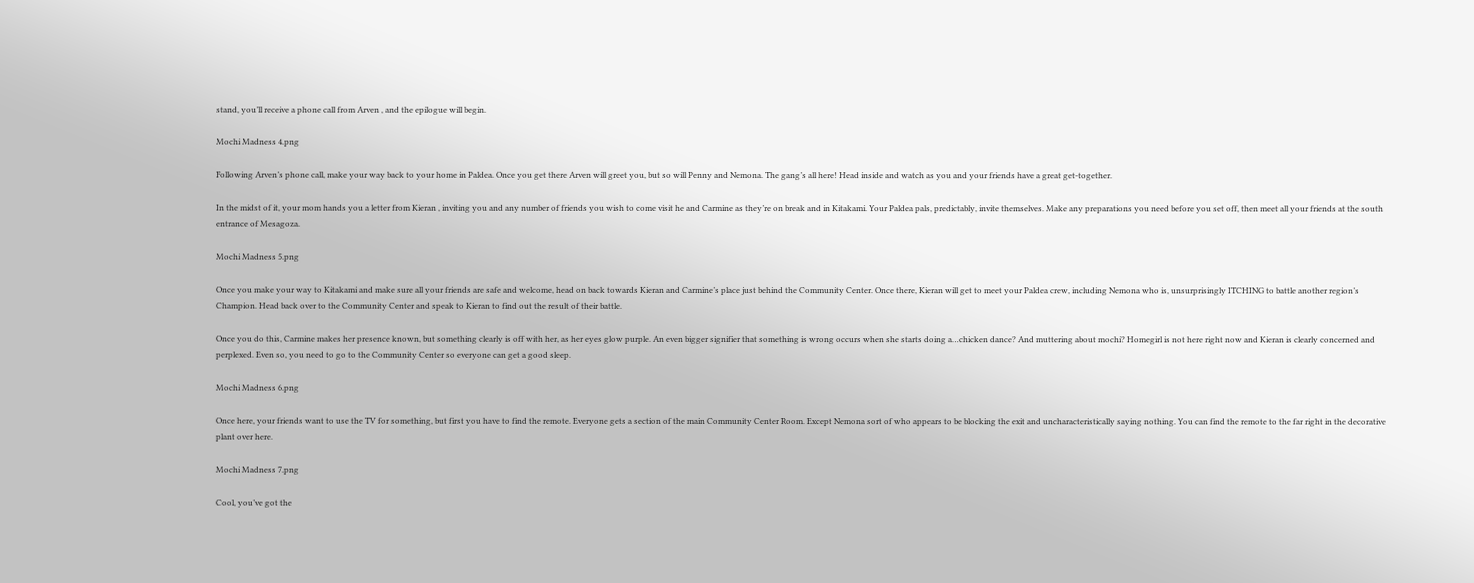stand, you’ll receive a phone call from Arven , and the epilogue will begin.

Mochi Madness 4.png

Following Arven’s phone call, make your way back to your home in Paldea. Once you get there Arven will greet you, but so will Penny and Nemona. The gang’s all here! Head inside and watch as you and your friends have a great get-together.

In the midst of it, your mom hands you a letter from Kieran , inviting you and any number of friends you wish to come visit he and Carmine as they’re on break and in Kitakami. Your Paldea pals, predictably, invite themselves. Make any preparations you need before you set off, then meet all your friends at the south entrance of Mesagoza.

Mochi Madness 5.png

Once you make your way to Kitakami and make sure all your friends are safe and welcome, head on back towards Kieran and Carmine’s place just behind the Community Center. Once there, Kieran will get to meet your Paldea crew, including Nemona who is, unsurprisingly ITCHING to battle another region’s Champion. Head back over to the Community Center and speak to Kieran to find out the result of their battle.

Once you do this, Carmine makes her presence known, but something clearly is off with her, as her eyes glow purple. An even bigger signifier that something is wrong occurs when she starts doing a…chicken dance? And muttering about mochi? Homegirl is not here right now and Kieran is clearly concerned and perplexed. Even so, you need to go to the Community Center so everyone can get a good sleep.

Mochi Madness 6.png

Once here, your friends want to use the TV for something, but first you have to find the remote. Everyone gets a section of the main Community Center Room. Except Nemona sort of who appears to be blocking the exit and uncharacteristically saying nothing. You can find the remote to the far right in the decorative plant over here.

Mochi Madness 7.png

Cool, you’ve got the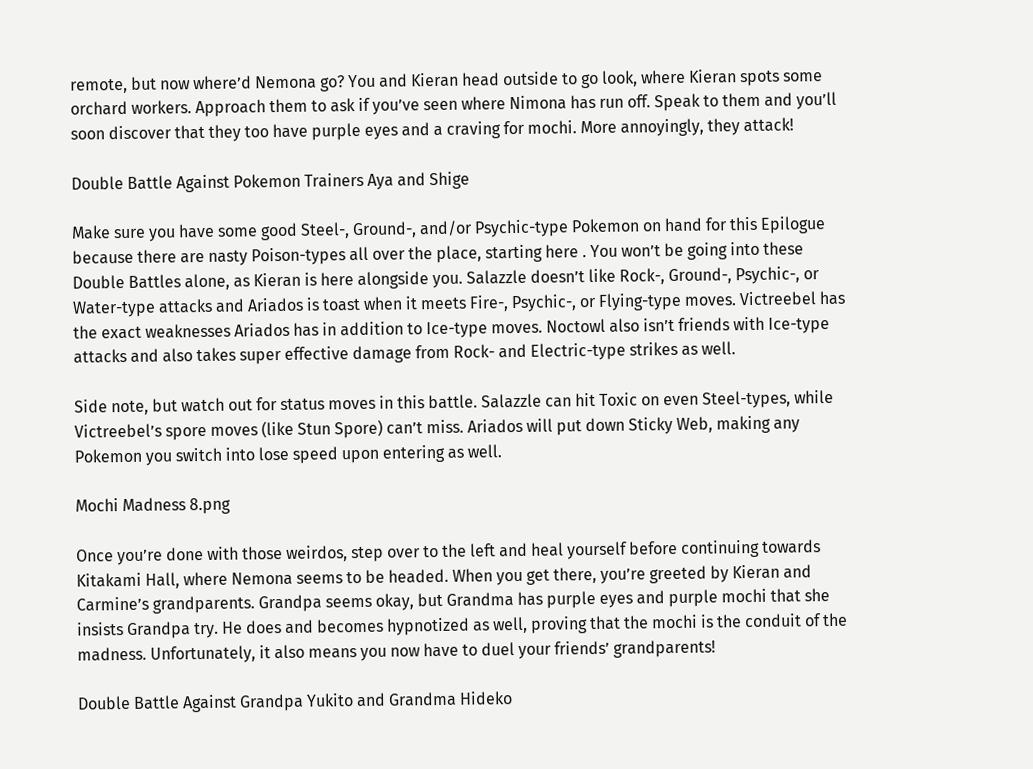remote, but now where’d Nemona go? You and Kieran head outside to go look, where Kieran spots some orchard workers. Approach them to ask if you’ve seen where Nimona has run off. Speak to them and you’ll soon discover that they too have purple eyes and a craving for mochi. More annoyingly, they attack!

Double Battle Against Pokemon Trainers Aya and Shige

Make sure you have some good Steel-, Ground-, and/or Psychic-type Pokemon on hand for this Epilogue because there are nasty Poison-types all over the place, starting here . You won’t be going into these Double Battles alone, as Kieran is here alongside you. Salazzle doesn’t like Rock-, Ground-, Psychic-, or Water-type attacks and Ariados is toast when it meets Fire-, Psychic-, or Flying-type moves. Victreebel has the exact weaknesses Ariados has in addition to Ice-type moves. Noctowl also isn’t friends with Ice-type attacks and also takes super effective damage from Rock- and Electric-type strikes as well.

Side note, but watch out for status moves in this battle. Salazzle can hit Toxic on even Steel-types, while Victreebel’s spore moves (like Stun Spore) can’t miss. Ariados will put down Sticky Web, making any Pokemon you switch into lose speed upon entering as well.

Mochi Madness 8.png

Once you’re done with those weirdos, step over to the left and heal yourself before continuing towards Kitakami Hall, where Nemona seems to be headed. When you get there, you’re greeted by Kieran and Carmine’s grandparents. Grandpa seems okay, but Grandma has purple eyes and purple mochi that she insists Grandpa try. He does and becomes hypnotized as well, proving that the mochi is the conduit of the madness. Unfortunately, it also means you now have to duel your friends’ grandparents!

Double Battle Against Grandpa Yukito and Grandma Hideko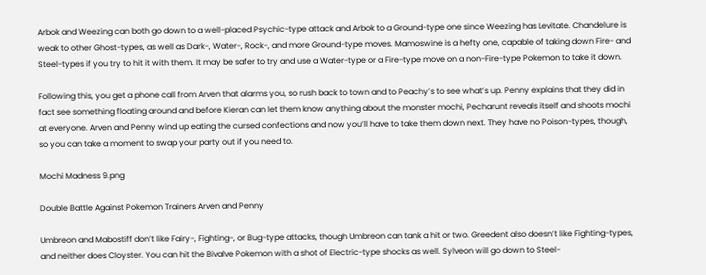Arbok and Weezing can both go down to a well-placed Psychic-type attack and Arbok to a Ground-type one since Weezing has Levitate. Chandelure is weak to other Ghost-types, as well as Dark-, Water-, Rock-, and more Ground-type moves. Mamoswine is a hefty one, capable of taking down Fire- and Steel-types if you try to hit it with them. It may be safer to try and use a Water-type or a Fire-type move on a non-Fire-type Pokemon to take it down.

Following this, you get a phone call from Arven that alarms you, so rush back to town and to Peachy’s to see what’s up. Penny explains that they did in fact see something floating around and before Kieran can let them know anything about the monster mochi, Pecharunt reveals itself and shoots mochi at everyone. Arven and Penny wind up eating the cursed confections and now you’ll have to take them down next. They have no Poison-types, though, so you can take a moment to swap your party out if you need to.

Mochi Madness 9.png

Double Battle Against Pokemon Trainers Arven and Penny

Umbreon and Mabostiff don’t like Fairy-, Fighting-, or Bug-type attacks, though Umbreon can tank a hit or two. Greedent also doesn’t like Fighting-types, and neither does Cloyster. You can hit the Bivalve Pokemon with a shot of Electric-type shocks as well. Sylveon will go down to Steel-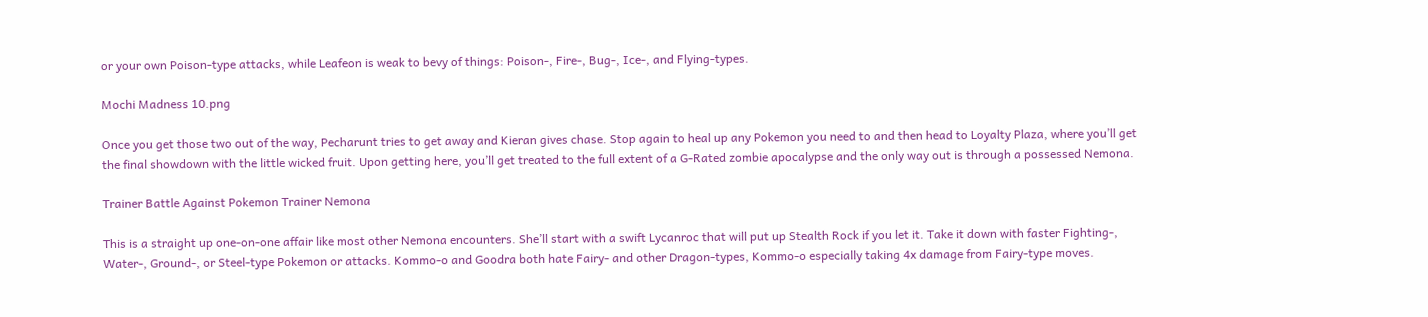or your own Poison-type attacks, while Leafeon is weak to bevy of things: Poison-, Fire-, Bug-, Ice-, and Flying-types.

Mochi Madness 10.png

Once you get those two out of the way, Pecharunt tries to get away and Kieran gives chase. Stop again to heal up any Pokemon you need to and then head to Loyalty Plaza, where you’ll get the final showdown with the little wicked fruit. Upon getting here, you’ll get treated to the full extent of a G-Rated zombie apocalypse and the only way out is through a possessed Nemona.

Trainer Battle Against Pokemon Trainer Nemona

This is a straight up one-on-one affair like most other Nemona encounters. She’ll start with a swift Lycanroc that will put up Stealth Rock if you let it. Take it down with faster Fighting-, Water-, Ground-, or Steel-type Pokemon or attacks. Kommo-o and Goodra both hate Fairy- and other Dragon-types, Kommo-o especially taking 4x damage from Fairy-type moves.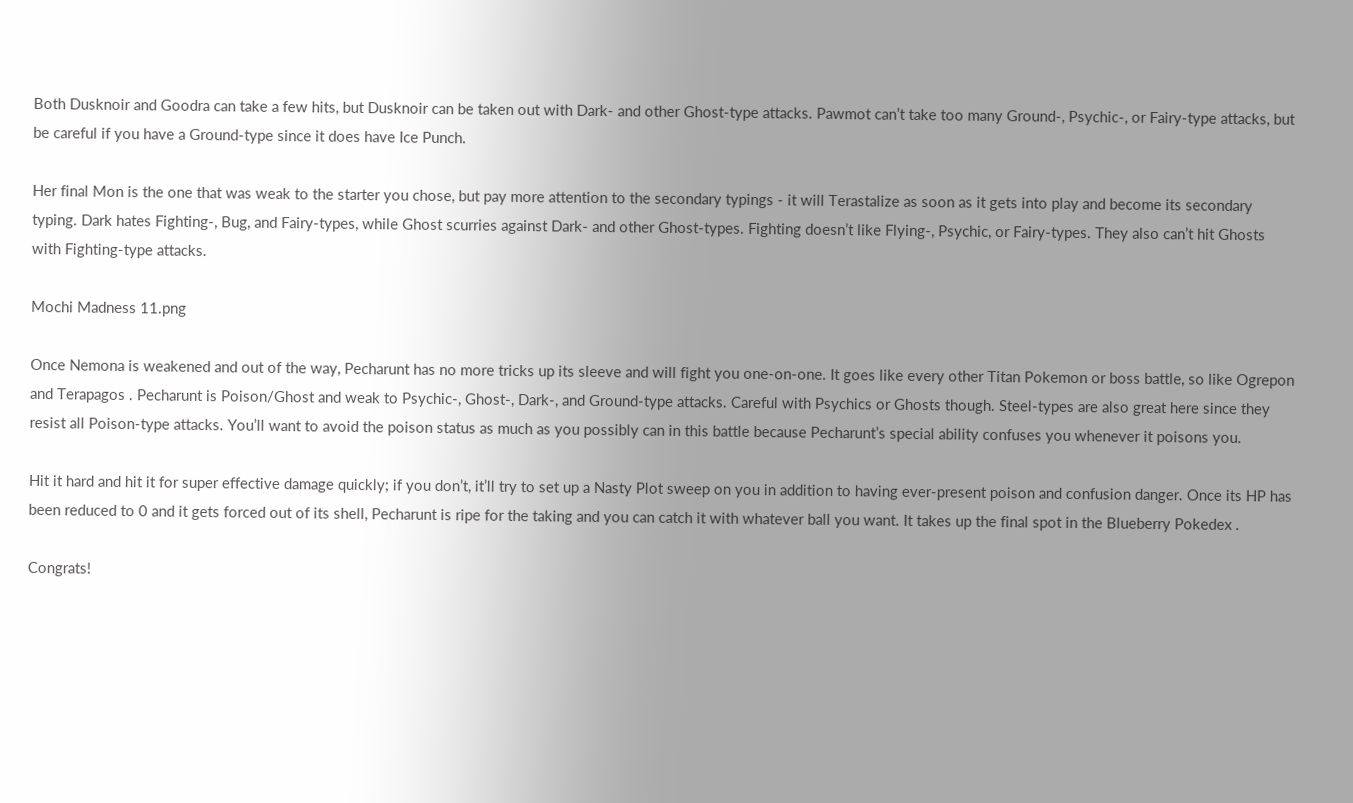Both Dusknoir and Goodra can take a few hits, but Dusknoir can be taken out with Dark- and other Ghost-type attacks. Pawmot can’t take too many Ground-, Psychic-, or Fairy-type attacks, but be careful if you have a Ground-type since it does have Ice Punch.

Her final Mon is the one that was weak to the starter you chose, but pay more attention to the secondary typings - it will Terastalize as soon as it gets into play and become its secondary typing. Dark hates Fighting-, Bug, and Fairy-types, while Ghost scurries against Dark- and other Ghost-types. Fighting doesn’t like Flying-, Psychic, or Fairy-types. They also can’t hit Ghosts with Fighting-type attacks.

Mochi Madness 11.png

Once Nemona is weakened and out of the way, Pecharunt has no more tricks up its sleeve and will fight you one-on-one. It goes like every other Titan Pokemon or boss battle, so like Ogrepon and Terapagos . Pecharunt is Poison/Ghost and weak to Psychic-, Ghost-, Dark-, and Ground-type attacks. Careful with Psychics or Ghosts though. Steel-types are also great here since they resist all Poison-type attacks. You’ll want to avoid the poison status as much as you possibly can in this battle because Pecharunt’s special ability confuses you whenever it poisons you.

Hit it hard and hit it for super effective damage quickly; if you don’t, it’ll try to set up a Nasty Plot sweep on you in addition to having ever-present poison and confusion danger. Once its HP has been reduced to 0 and it gets forced out of its shell, Pecharunt is ripe for the taking and you can catch it with whatever ball you want. It takes up the final spot in the Blueberry Pokedex .

Congrats!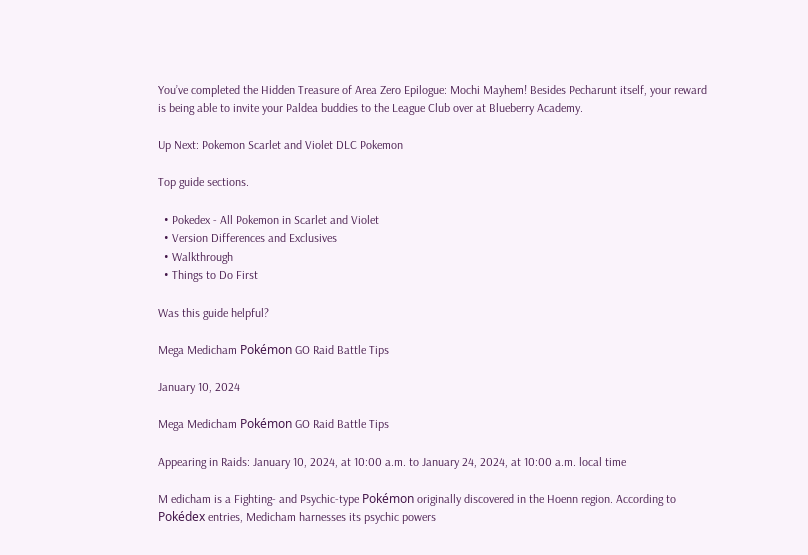You’ve completed the Hidden Treasure of Area Zero Epilogue: Mochi Mayhem! Besides Pecharunt itself, your reward is being able to invite your Paldea buddies to the League Club over at Blueberry Academy.

Up Next: Pokemon Scarlet and Violet DLC Pokemon

Top guide sections.

  • Pokedex - All Pokemon in Scarlet and Violet
  • Version Differences and Exclusives
  • Walkthrough
  • Things to Do First

Was this guide helpful?

Mega Medicham Pokémon GO Raid Battle Tips

January 10, 2024

Mega Medicham Pokémon GO Raid Battle Tips

Appearing in Raids: January 10, 2024, at 10:00 a.m. to January 24, 2024, at 10:00 a.m. local time

M edicham is a Fighting- and Psychic-type Pokémon originally discovered in the Hoenn region. According to Pokédex entries, Medicham harnesses its psychic powers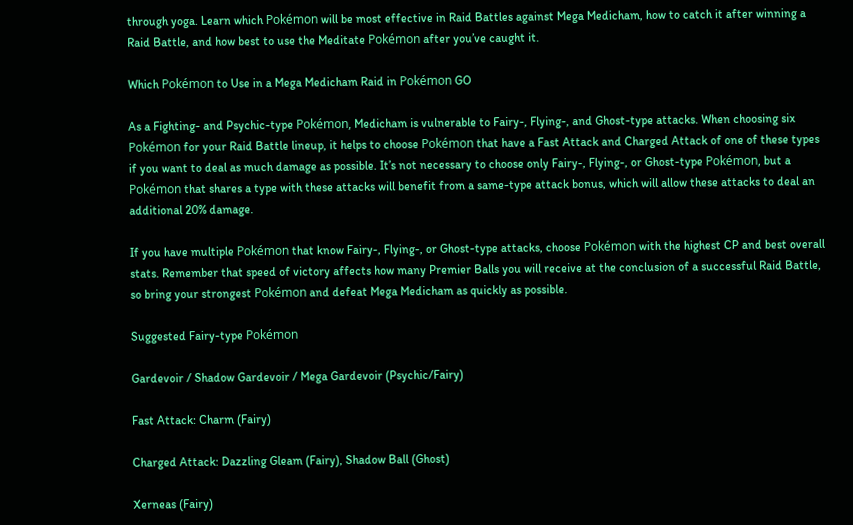through yoga. Learn which Pokémon will be most effective in Raid Battles against Mega Medicham, how to catch it after winning a Raid Battle, and how best to use the Meditate Pokémon after you’ve caught it.

Which Pokémon to Use in a Mega Medicham Raid in Pokémon GO

As a Fighting- and Psychic-type Pokémon, Medicham is vulnerable to Fairy-, Flying-, and Ghost-type attacks. When choosing six Pokémon for your Raid Battle lineup, it helps to choose Pokémon that have a Fast Attack and Charged Attack of one of these types if you want to deal as much damage as possible. It’s not necessary to choose only Fairy-, Flying-, or Ghost-type Pokémon, but a Pokémon that shares a type with these attacks will benefit from a same-type attack bonus, which will allow these attacks to deal an additional 20% damage.

If you have multiple Pokémon that know Fairy-, Flying-, or Ghost-type attacks, choose Pokémon with the highest CP and best overall stats. Remember that speed of victory affects how many Premier Balls you will receive at the conclusion of a successful Raid Battle, so bring your strongest Pokémon and defeat Mega Medicham as quickly as possible.

Suggested Fairy-type Pokémon

Gardevoir / Shadow Gardevoir / Mega Gardevoir (Psychic/Fairy)

Fast Attack: Charm (Fairy)

Charged Attack: Dazzling Gleam (Fairy), Shadow Ball (Ghost)

Xerneas (Fairy)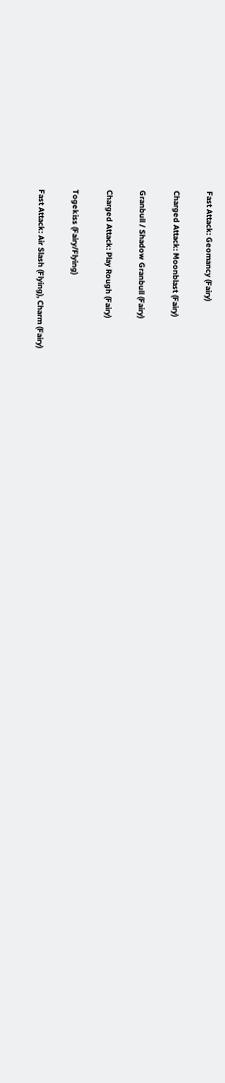Fast Attack: Geomancy (Fairy)

Charged Attack: Moonblast (Fairy)

Granbull / Shadow Granbull (Fairy)

Charged Attack: Play Rough (Fairy)

Togekiss (Fairy/Flying)

Fast Attack: Air Slash (Flying), Charm (Fairy)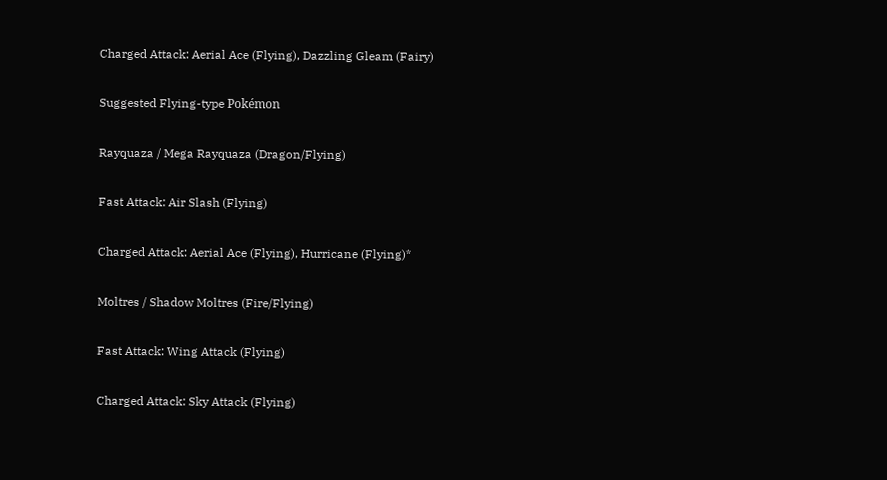Charged Attack: Aerial Ace (Flying), Dazzling Gleam (Fairy)

Suggested Flying-type Pokémon

Rayquaza / Mega Rayquaza (Dragon/Flying)

Fast Attack: Air Slash (Flying)

Charged Attack: Aerial Ace (Flying), Hurricane (Flying)*

Moltres / Shadow Moltres (Fire/Flying)

Fast Attack: Wing Attack (Flying)

Charged Attack: Sky Attack (Flying)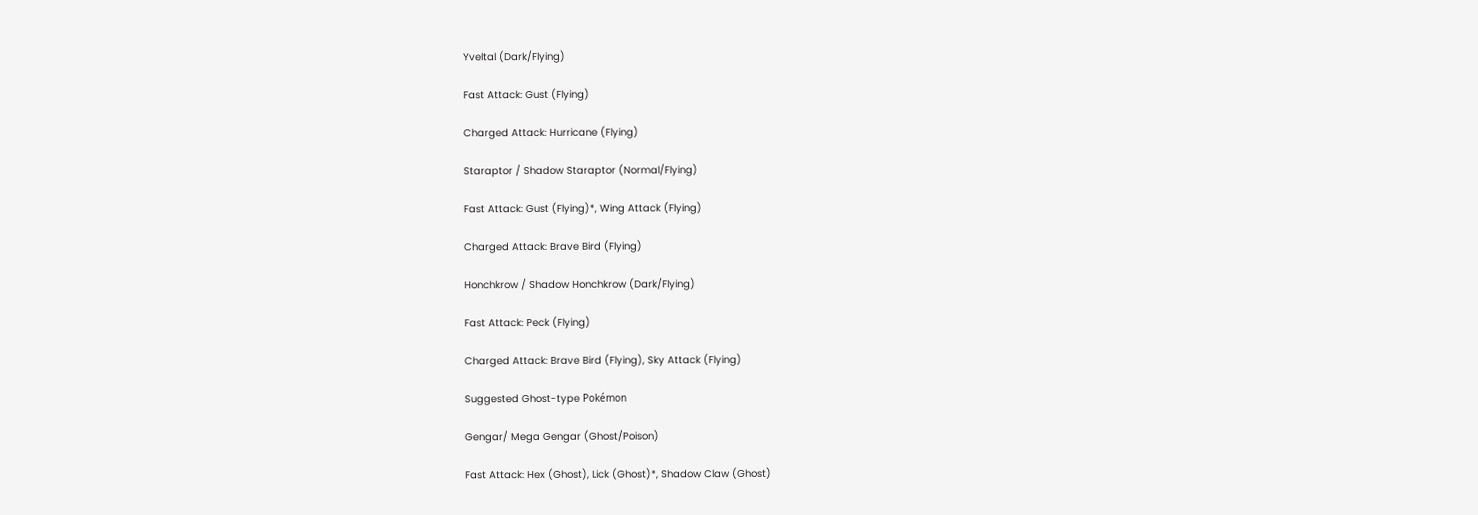Yveltal (Dark/Flying)

Fast Attack: Gust (Flying)

Charged Attack: Hurricane (Flying)

Staraptor / Shadow Staraptor (Normal/Flying)

Fast Attack: Gust (Flying)*, Wing Attack (Flying)

Charged Attack: Brave Bird (Flying)

Honchkrow / Shadow Honchkrow (Dark/Flying)

Fast Attack: Peck (Flying)

Charged Attack: Brave Bird (Flying), Sky Attack (Flying)

Suggested Ghost-type Pokémon

Gengar/ Mega Gengar (Ghost/Poison)

Fast Attack: Hex (Ghost), Lick (Ghost)*, Shadow Claw (Ghost)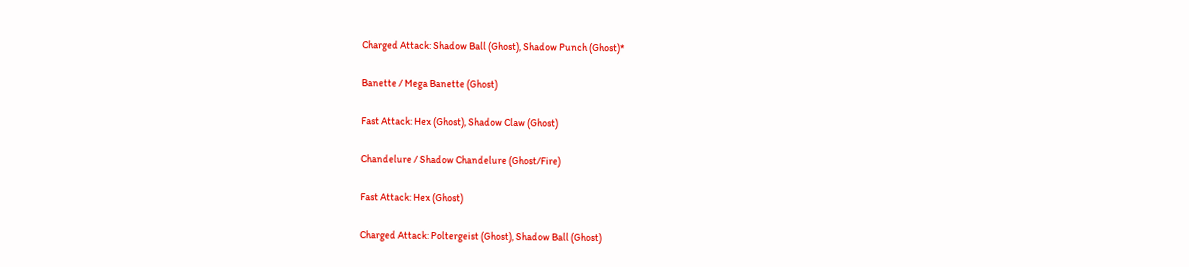Charged Attack: Shadow Ball (Ghost), Shadow Punch (Ghost)*

Banette / Mega Banette (Ghost)

Fast Attack: Hex (Ghost), Shadow Claw (Ghost)

Chandelure / Shadow Chandelure (Ghost/Fire)

Fast Attack: Hex (Ghost)

Charged Attack: Poltergeist (Ghost), Shadow Ball (Ghost)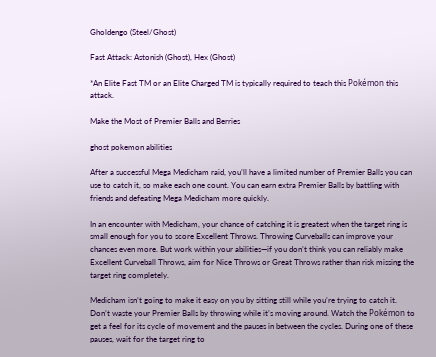Gholdengo (Steel/Ghost)

Fast Attack: Astonish (Ghost), Hex (Ghost)

*An Elite Fast TM or an Elite Charged TM is typically required to teach this Pokémon this attack.

Make the Most of Premier Balls and Berries

ghost pokemon abilities

After a successful Mega Medicham raid, you’ll have a limited number of Premier Balls you can use to catch it, so make each one count. You can earn extra Premier Balls by battling with friends and defeating Mega Medicham more quickly.

In an encounter with Medicham, your chance of catching it is greatest when the target ring is small enough for you to score Excellent Throws. Throwing Curveballs can improve your chances even more. But work within your abilities—if you don’t think you can reliably make Excellent Curveball Throws, aim for Nice Throws or Great Throws rather than risk missing the target ring completely.

Medicham isn’t going to make it easy on you by sitting still while you’re trying to catch it. Don’t waste your Premier Balls by throwing while it’s moving around. Watch the Pokémon to get a feel for its cycle of movement and the pauses in between the cycles. During one of these pauses, wait for the target ring to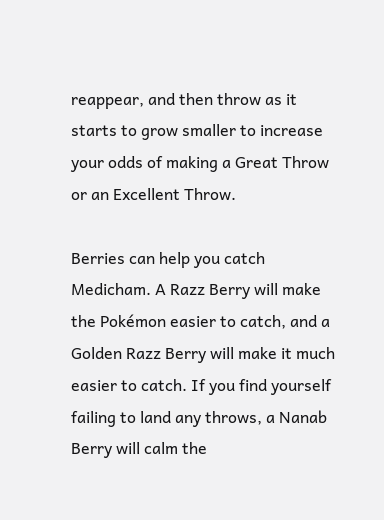reappear, and then throw as it starts to grow smaller to increase your odds of making a Great Throw or an Excellent Throw.

Berries can help you catch Medicham. A Razz Berry will make the Pokémon easier to catch, and a Golden Razz Berry will make it much easier to catch. If you find yourself failing to land any throws, a Nanab Berry will calm the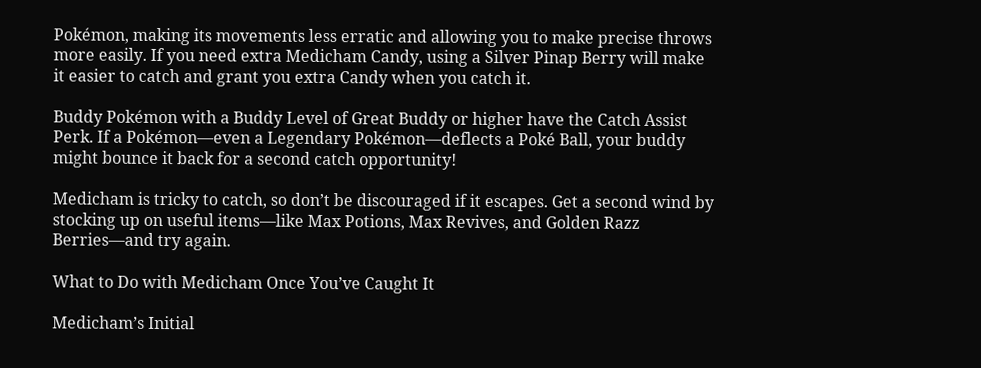Pokémon, making its movements less erratic and allowing you to make precise throws more easily. If you need extra Medicham Candy, using a Silver Pinap Berry will make it easier to catch and grant you extra Candy when you catch it.

Buddy Pokémon with a Buddy Level of Great Buddy or higher have the Catch Assist Perk. If a Pokémon—even a Legendary Pokémon—deflects a Poké Ball, your buddy might bounce it back for a second catch opportunity!

Medicham is tricky to catch, so don’t be discouraged if it escapes. Get a second wind by stocking up on useful items—like Max Potions, Max Revives, and Golden Razz Berries—and try again.

What to Do with Medicham Once You’ve Caught It

Medicham’s Initial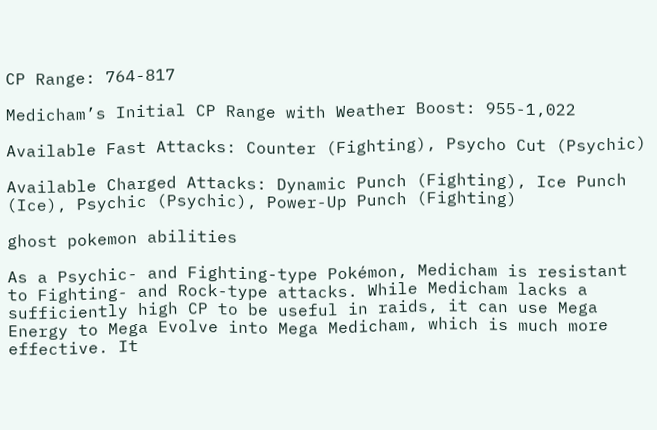CP Range: 764-817

Medicham’s Initial CP Range with Weather Boost: 955-1,022

Available Fast Attacks: Counter (Fighting), Psycho Cut (Psychic)

Available Charged Attacks: Dynamic Punch (Fighting), Ice Punch (Ice), Psychic (Psychic), Power-Up Punch (Fighting)

ghost pokemon abilities

As a Psychic- and Fighting-type Pokémon, Medicham is resistant to Fighting- and Rock-type attacks. While Medicham lacks a sufficiently high CP to be useful in raids, it can use Mega Energy to Mega Evolve into Mega Medicham, which is much more effective. It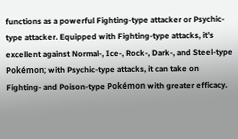functions as a powerful Fighting-type attacker or Psychic-type attacker. Equipped with Fighting-type attacks, it’s excellent against Normal-, Ice-, Rock-, Dark-, and Steel-type Pokémon; with Psychic-type attacks, it can take on Fighting- and Poison-type Pokémon with greater efficacy.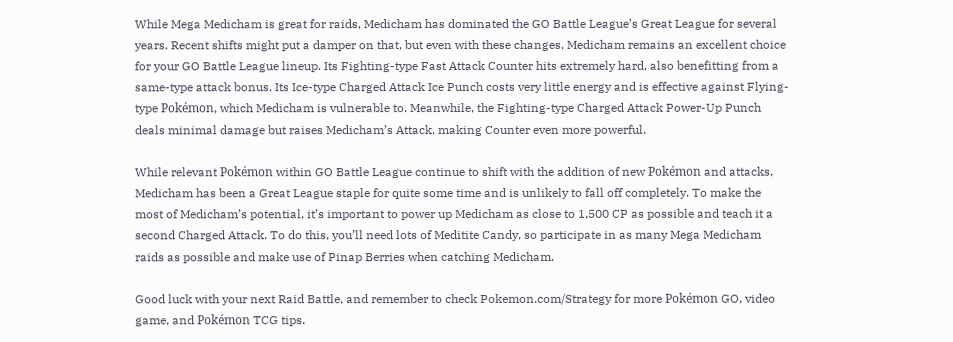While Mega Medicham is great for raids, Medicham has dominated the GO Battle League’s Great League for several years. Recent shifts might put a damper on that, but even with these changes, Medicham remains an excellent choice for your GO Battle League lineup. Its Fighting-type Fast Attack Counter hits extremely hard, also benefitting from a same-type attack bonus. Its Ice-type Charged Attack Ice Punch costs very little energy and is effective against Flying-type Pokémon, which Medicham is vulnerable to. Meanwhile, the Fighting-type Charged Attack Power-Up Punch deals minimal damage but raises Medicham’s Attack, making Counter even more powerful.

While relevant Pokémon within GO Battle League continue to shift with the addition of new Pokémon and attacks, Medicham has been a Great League staple for quite some time and is unlikely to fall off completely. To make the most of Medicham’s potential, it’s important to power up Medicham as close to 1,500 CP as possible and teach it a second Charged Attack. To do this, you’ll need lots of Meditite Candy, so participate in as many Mega Medicham raids as possible and make use of Pinap Berries when catching Medicham.

Good luck with your next Raid Battle, and remember to check Pokemon.com/Strategy for more Pokémon GO, video game, and Pokémon TCG tips.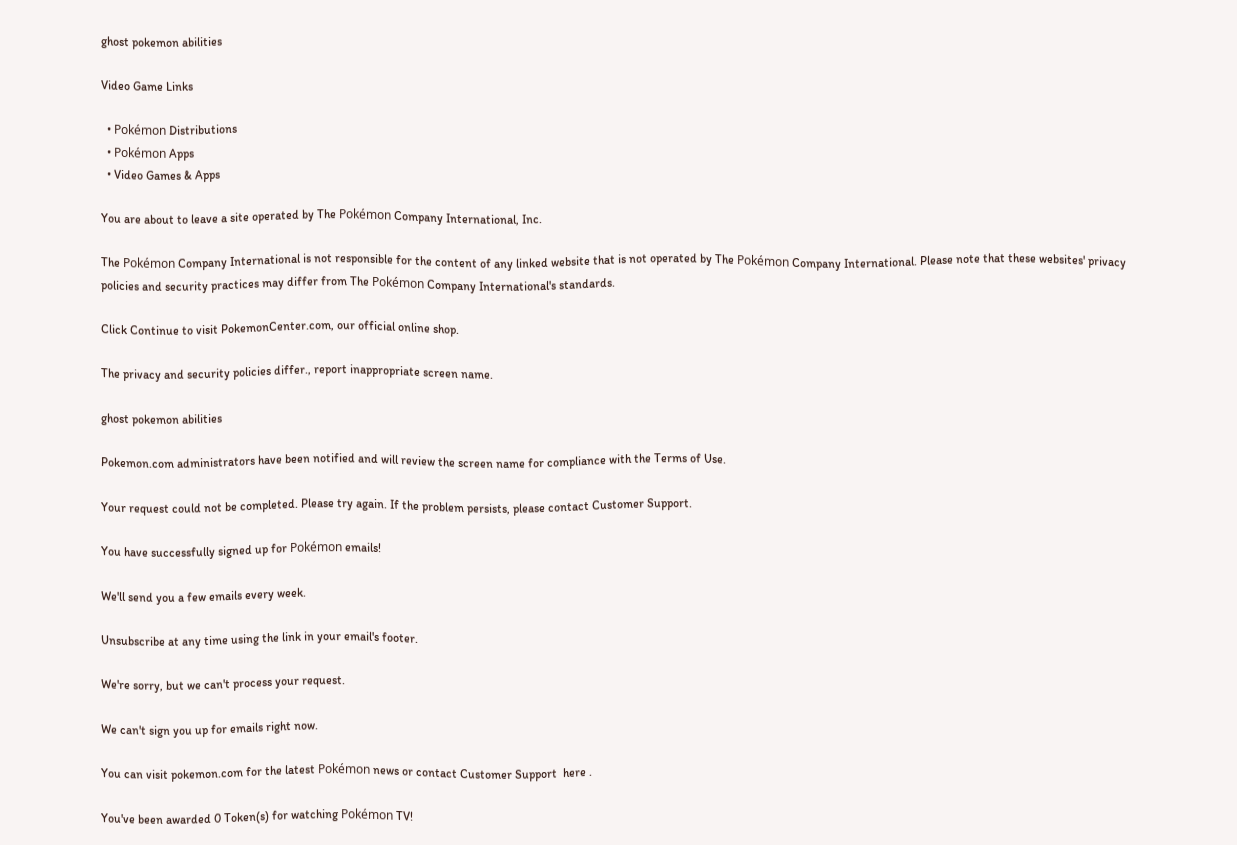ghost pokemon abilities

Video Game Links

  • Pokémon Distributions
  • Pokémon Apps
  • Video Games & Apps

You are about to leave a site operated by The Pokémon Company International, Inc.

The Pokémon Company International is not responsible for the content of any linked website that is not operated by The Pokémon Company International. Please note that these websites' privacy policies and security practices may differ from The Pokémon Company International's standards.

Click Continue to visit PokemonCenter.com, our official online shop.

The privacy and security policies differ., report inappropriate screen name.

ghost pokemon abilities

Pokemon.com administrators have been notified and will review the screen name for compliance with the Terms of Use.

Your request could not be completed. Please try again. If the problem persists, please contact Customer Support.

You have successfully signed up for Pokémon emails!

We'll send you a few emails every week.

Unsubscribe at any time using the link in your email's footer.

We're sorry, but we can't process your request.

We can't sign you up for emails right now.

You can visit pokemon.com for the latest Pokémon news or contact Customer Support  here .

You've been awarded 0 Token(s) for watching Pokémon TV!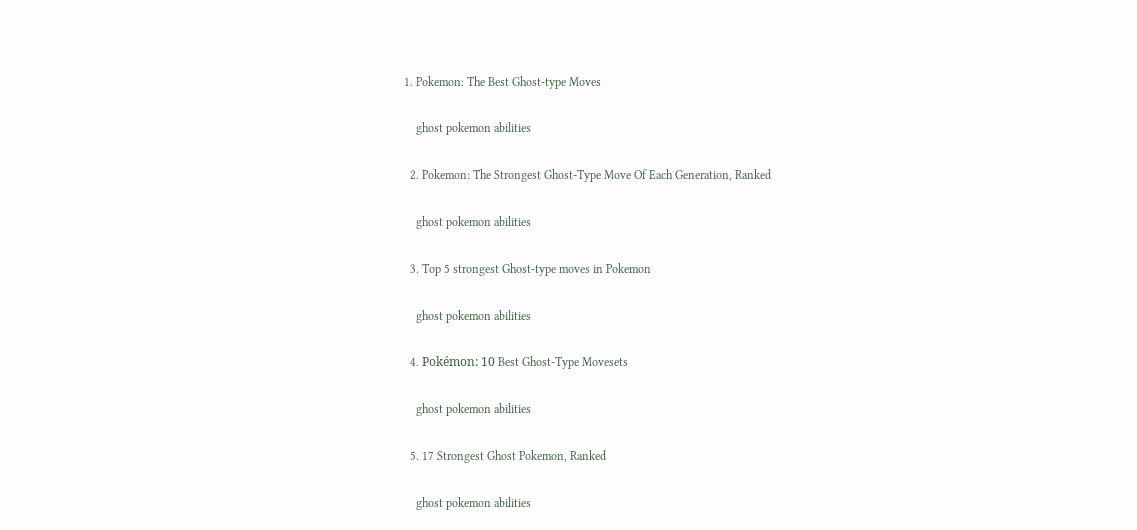1. Pokemon: The Best Ghost-type Moves

    ghost pokemon abilities

  2. Pokemon: The Strongest Ghost-Type Move Of Each Generation, Ranked

    ghost pokemon abilities

  3. Top 5 strongest Ghost-type moves in Pokemon

    ghost pokemon abilities

  4. Pokémon: 10 Best Ghost-Type Movesets

    ghost pokemon abilities

  5. 17 Strongest Ghost Pokemon, Ranked

    ghost pokemon abilities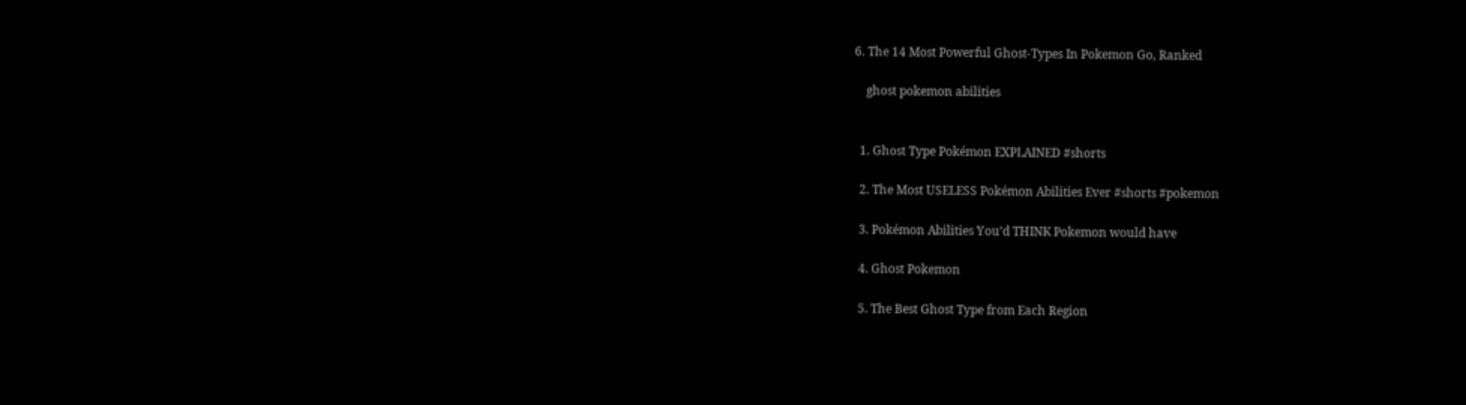6. The 14 Most Powerful Ghost-Types In Pokemon Go, Ranked

    ghost pokemon abilities


  1. Ghost Type Pokémon EXPLAINED #shorts

  2. The Most USELESS Pokémon Abilities Ever #shorts #pokemon

  3. Pokémon Abilities You’d THINK Pokemon would have

  4. Ghost Pokemon

  5. The Best Ghost Type from Each Region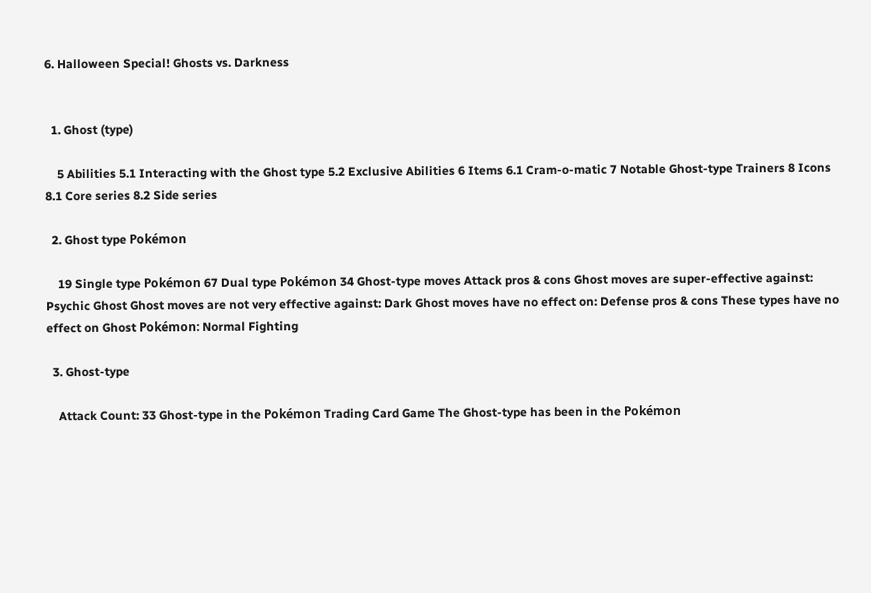6. Halloween Special! Ghosts vs. Darkness


  1. Ghost (type)

    5 Abilities 5.1 Interacting with the Ghost type 5.2 Exclusive Abilities 6 Items 6.1 Cram-o-matic 7 Notable Ghost-type Trainers 8 Icons 8.1 Core series 8.2 Side series

  2. Ghost type Pokémon

    19 Single type Pokémon 67 Dual type Pokémon 34 Ghost-type moves Attack pros & cons Ghost moves are super-effective against: Psychic Ghost Ghost moves are not very effective against: Dark Ghost moves have no effect on: Defense pros & cons These types have no effect on Ghost Pokémon: Normal Fighting

  3. Ghost-type

    Attack Count: 33 Ghost-type in the Pokémon Trading Card Game The Ghost-type has been in the Pokémon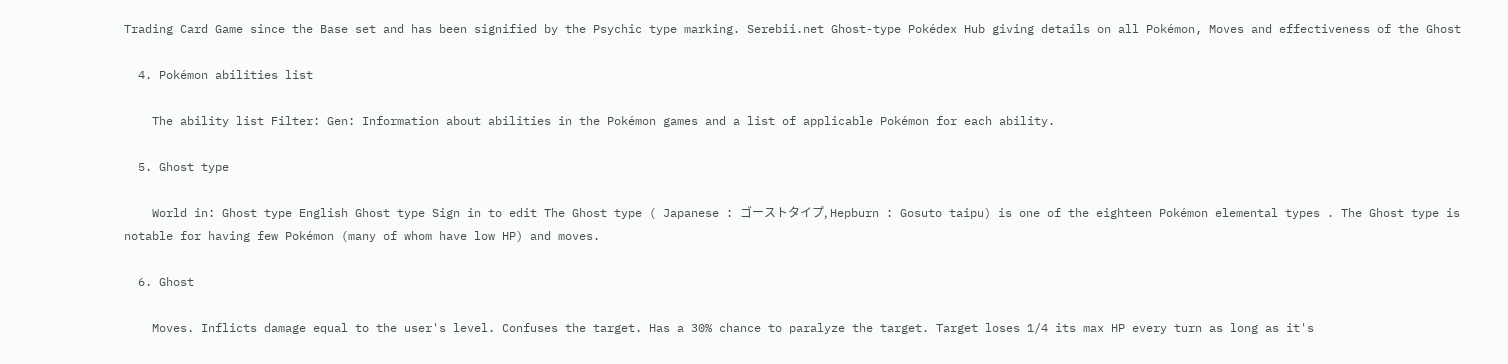Trading Card Game since the Base set and has been signified by the Psychic type marking. Serebii.net Ghost-type Pokédex Hub giving details on all Pokémon, Moves and effectiveness of the Ghost

  4. Pokémon abilities list

    The ability list Filter: Gen: Information about abilities in the Pokémon games and a list of applicable Pokémon for each ability.

  5. Ghost type

    World in: Ghost type English Ghost type Sign in to edit The Ghost type ( Japanese : ゴーストタイプ, Hepburn : Gosuto taipu) is one of the eighteen Pokémon elemental types . The Ghost type is notable for having few Pokémon (many of whom have low HP) and moves.

  6. Ghost

    Moves. Inflicts damage equal to the user's level. Confuses the target. Has a 30% chance to paralyze the target. Target loses 1/4 its max HP every turn as long as it's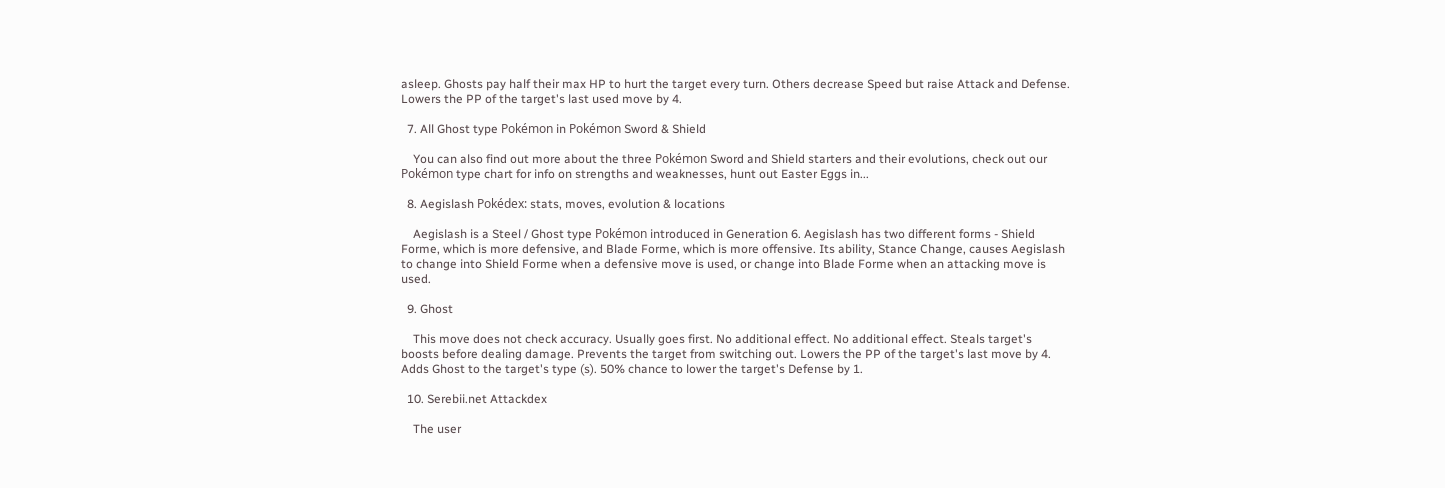asleep. Ghosts pay half their max HP to hurt the target every turn. Others decrease Speed but raise Attack and Defense. Lowers the PP of the target's last used move by 4.

  7. All Ghost type Pokémon in Pokémon Sword & Shield

    You can also find out more about the three Pokémon Sword and Shield starters and their evolutions, check out our Pokémon type chart for info on strengths and weaknesses, hunt out Easter Eggs in...

  8. Aegislash Pokédex: stats, moves, evolution & locations

    Aegislash is a Steel / Ghost type Pokémon introduced in Generation 6. Aegislash has two different forms - Shield Forme, which is more defensive, and Blade Forme, which is more offensive. Its ability, Stance Change, causes Aegislash to change into Shield Forme when a defensive move is used, or change into Blade Forme when an attacking move is used.

  9. Ghost

    This move does not check accuracy. Usually goes first. No additional effect. No additional effect. Steals target's boosts before dealing damage. Prevents the target from switching out. Lowers the PP of the target's last move by 4. Adds Ghost to the target's type (s). 50% chance to lower the target's Defense by 1.

  10. Serebii.net Attackdex

    The user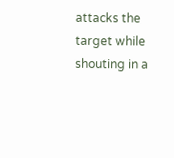attacks the target while shouting in a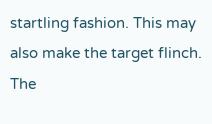startling fashion. This may also make the target flinch. The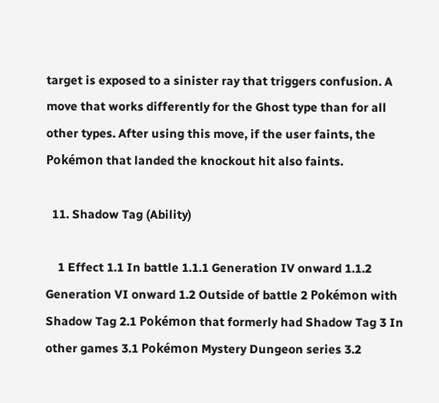target is exposed to a sinister ray that triggers confusion. A move that works differently for the Ghost type than for all other types. After using this move, if the user faints, the Pokémon that landed the knockout hit also faints.

  11. Shadow Tag (Ability)

    1 Effect 1.1 In battle 1.1.1 Generation IV onward 1.1.2 Generation VI onward 1.2 Outside of battle 2 Pokémon with Shadow Tag 2.1 Pokémon that formerly had Shadow Tag 3 In other games 3.1 Pokémon Mystery Dungeon series 3.2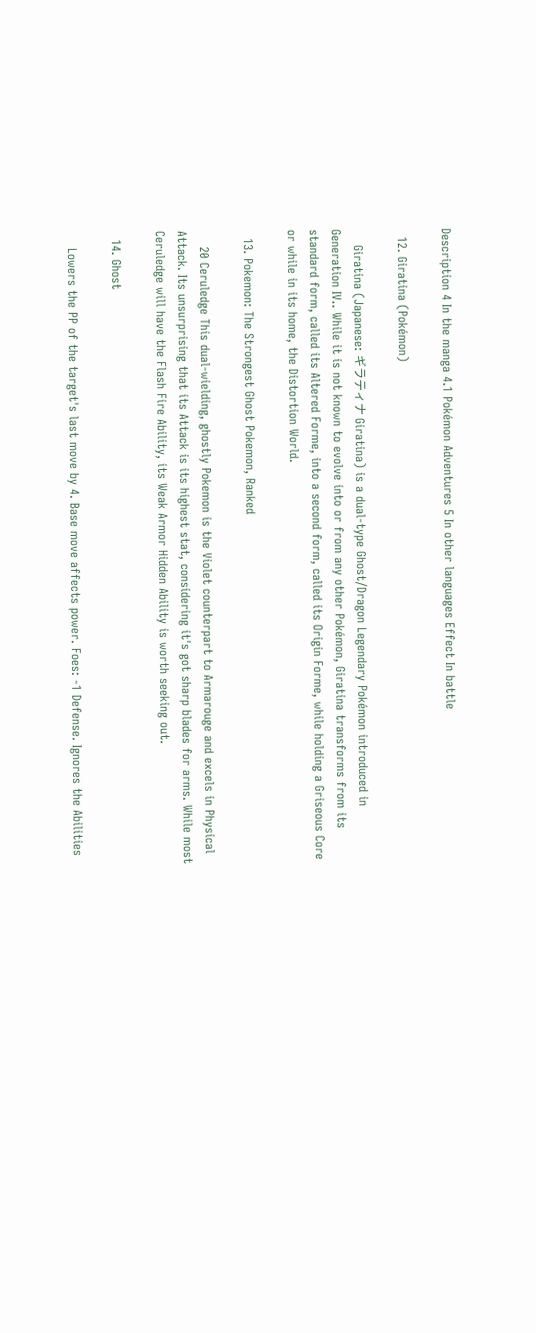Description 4 In the manga 4.1 Pokémon Adventures 5 In other languages Effect In battle

  12. Giratina (Pokémon)

    Giratina (Japanese: ギラティナ Giratina) is a dual-type Ghost/Dragon Legendary Pokémon introduced in Generation IV.. While it is not known to evolve into or from any other Pokémon, Giratina transforms from its standard form, called its Altered Forme, into a second form, called its Origin Forme, while holding a Griseous Core or while in its home, the Distortion World.

  13. Pokemon: The Strongest Ghost Pokemon, Ranked

    20 Ceruledge This dual-wielding, ghostly Pokemon is the Violet counterpart to Armarouge and excels in Physical Attack. Its unsurprising that its Attack is its highest stat, considering it's got sharp blades for arms. While most Ceruledge will have the Flash Fire Ability, its Weak Armor Hidden Ability is worth seeking out.

  14. Ghost

    Lowers the PP of the target's last move by 4. Base move affects power. Foes: -1 Defense. Ignores the Abilities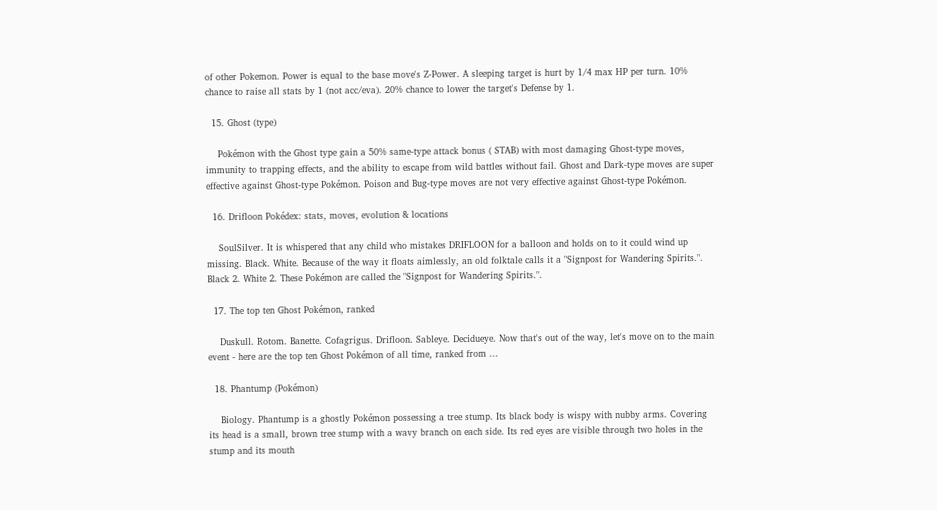of other Pokemon. Power is equal to the base move's Z-Power. A sleeping target is hurt by 1/4 max HP per turn. 10% chance to raise all stats by 1 (not acc/eva). 20% chance to lower the target's Defense by 1.

  15. Ghost (type)

    Pokémon with the Ghost type gain a 50% same-type attack bonus ( STAB) with most damaging Ghost-type moves, immunity to trapping effects, and the ability to escape from wild battles without fail. Ghost and Dark-type moves are super effective against Ghost-type Pokémon. Poison and Bug-type moves are not very effective against Ghost-type Pokémon.

  16. Drifloon Pokédex: stats, moves, evolution & locations

    SoulSilver. It is whispered that any child who mistakes DRIFLOON for a balloon and holds on to it could wind up missing. Black. White. Because of the way it floats aimlessly, an old folktale calls it a "Signpost for Wandering Spirits.". Black 2. White 2. These Pokémon are called the "Signpost for Wandering Spirits.".

  17. The top ten Ghost Pokémon, ranked

    Duskull. Rotom. Banette. Cofagrigus. Drifloon. Sableye. Decidueye. Now that's out of the way, let's move on to the main event - here are the top ten Ghost Pokémon of all time, ranked from ...

  18. Phantump (Pokémon)

    Biology. Phantump is a ghostly Pokémon possessing a tree stump. Its black body is wispy with nubby arms. Covering its head is a small, brown tree stump with a wavy branch on each side. Its red eyes are visible through two holes in the stump and its mouth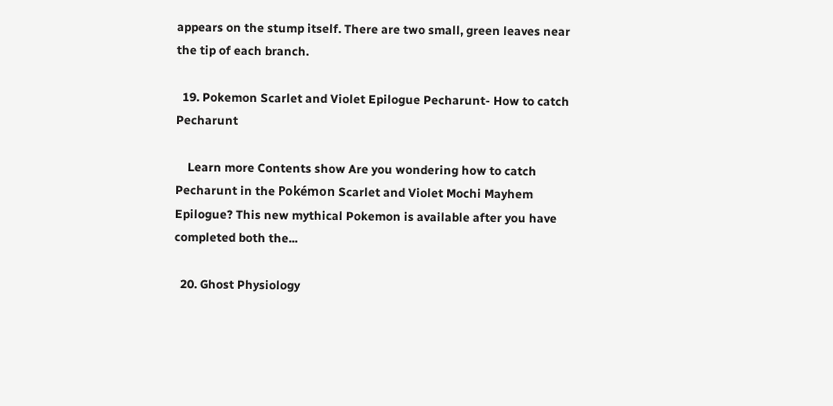appears on the stump itself. There are two small, green leaves near the tip of each branch.

  19. Pokemon Scarlet and Violet Epilogue Pecharunt- How to catch Pecharunt

    Learn more Contents show Are you wondering how to catch Pecharunt in the Pokémon Scarlet and Violet Mochi Mayhem Epilogue? This new mythical Pokemon is available after you have completed both the...

  20. Ghost Physiology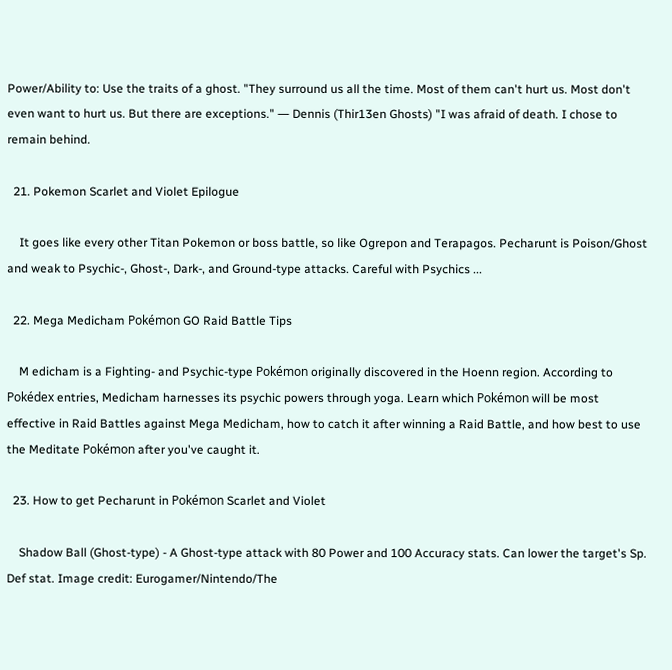Power/Ability to: Use the traits of a ghost. "They surround us all the time. Most of them can't hurt us. Most don't even want to hurt us. But there are exceptions." ― Dennis (Thir13en Ghosts) "I was afraid of death. I chose to remain behind.

  21. Pokemon Scarlet and Violet Epilogue

    It goes like every other Titan Pokemon or boss battle, so like Ogrepon and Terapagos. Pecharunt is Poison/Ghost and weak to Psychic-, Ghost-, Dark-, and Ground-type attacks. Careful with Psychics ...

  22. Mega Medicham Pokémon GO Raid Battle Tips

    M edicham is a Fighting- and Psychic-type Pokémon originally discovered in the Hoenn region. According to Pokédex entries, Medicham harnesses its psychic powers through yoga. Learn which Pokémon will be most effective in Raid Battles against Mega Medicham, how to catch it after winning a Raid Battle, and how best to use the Meditate Pokémon after you've caught it.

  23. How to get Pecharunt in Pokémon Scarlet and Violet

    Shadow Ball (Ghost-type) - A Ghost-type attack with 80 Power and 100 Accuracy stats. Can lower the target's Sp. Def stat. Image credit: Eurogamer/Nintendo/The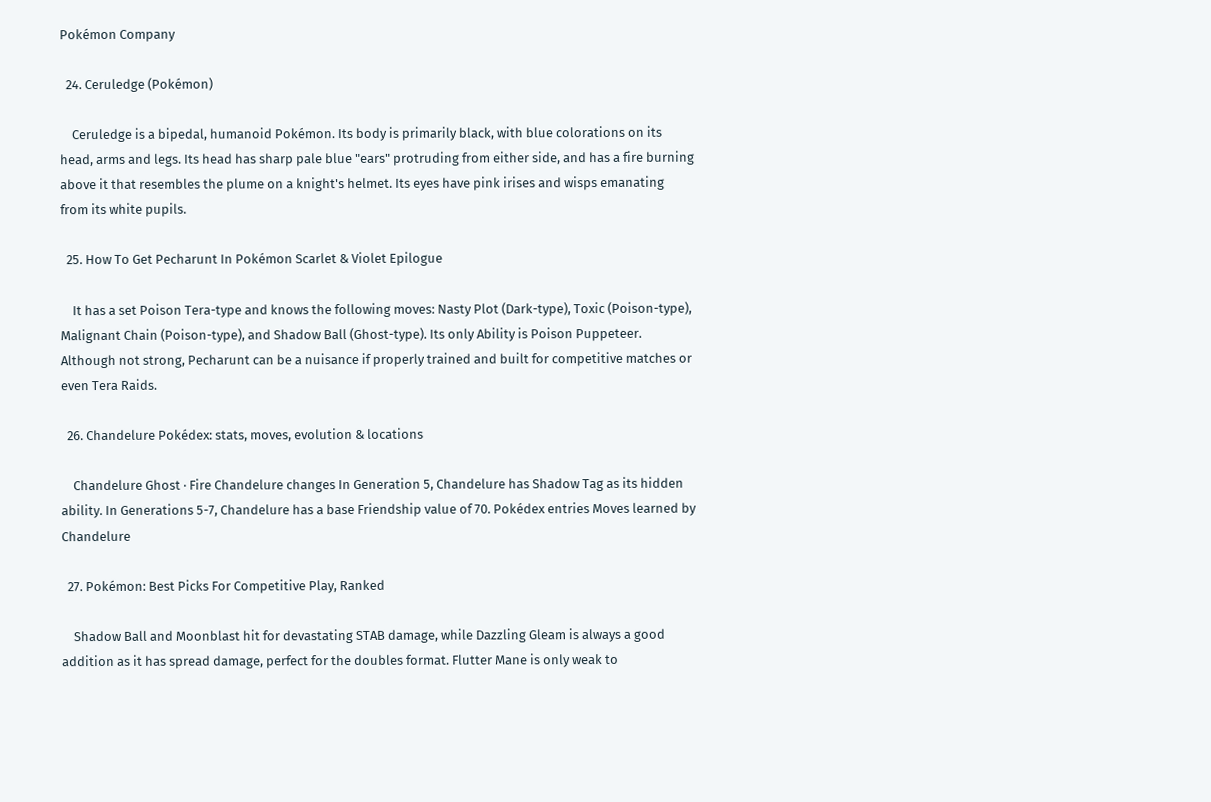Pokémon Company

  24. Ceruledge (Pokémon)

    Ceruledge is a bipedal, humanoid Pokémon. Its body is primarily black, with blue colorations on its head, arms and legs. Its head has sharp pale blue "ears" protruding from either side, and has a fire burning above it that resembles the plume on a knight's helmet. Its eyes have pink irises and wisps emanating from its white pupils.

  25. How To Get Pecharunt In Pokémon Scarlet & Violet Epilogue

    It has a set Poison Tera-type and knows the following moves: Nasty Plot (Dark-type), Toxic (Poison-type), Malignant Chain (Poison-type), and Shadow Ball (Ghost-type). Its only Ability is Poison Puppeteer. Although not strong, Pecharunt can be a nuisance if properly trained and built for competitive matches or even Tera Raids.

  26. Chandelure Pokédex: stats, moves, evolution & locations

    Chandelure Ghost · Fire Chandelure changes In Generation 5, Chandelure has Shadow Tag as its hidden ability. In Generations 5-7, Chandelure has a base Friendship value of 70. Pokédex entries Moves learned by Chandelure

  27. Pokémon: Best Picks For Competitive Play, Ranked

    Shadow Ball and Moonblast hit for devastating STAB damage, while Dazzling Gleam is always a good addition as it has spread damage, perfect for the doubles format. Flutter Mane is only weak to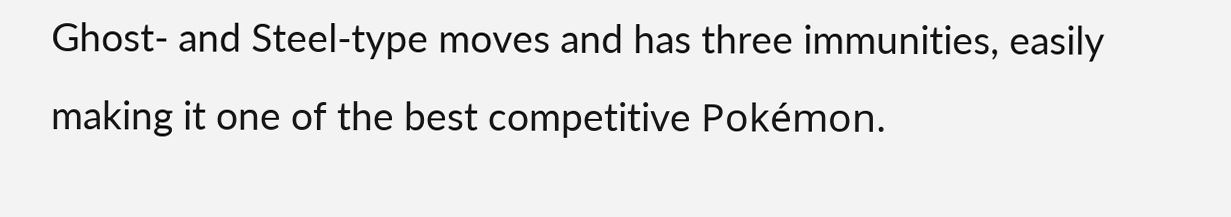Ghost- and Steel-type moves and has three immunities, easily making it one of the best competitive Pokémon.